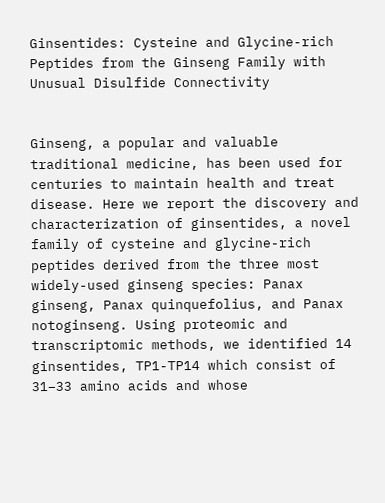Ginsentides: Cysteine and Glycine-rich Peptides from the Ginseng Family with Unusual Disulfide Connectivity


Ginseng, a popular and valuable traditional medicine, has been used for centuries to maintain health and treat disease. Here we report the discovery and characterization of ginsentides, a novel family of cysteine and glycine-rich peptides derived from the three most widely-used ginseng species: Panax ginseng, Panax quinquefolius, and Panax notoginseng. Using proteomic and transcriptomic methods, we identified 14 ginsentides, TP1-TP14 which consist of 31–33 amino acids and whose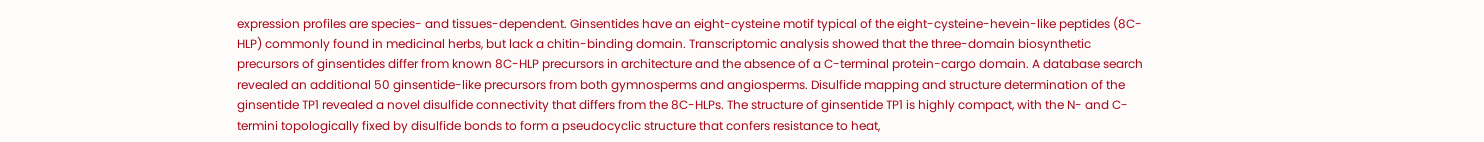expression profiles are species- and tissues-dependent. Ginsentides have an eight-cysteine motif typical of the eight-cysteine-hevein-like peptides (8C-HLP) commonly found in medicinal herbs, but lack a chitin-binding domain. Transcriptomic analysis showed that the three-domain biosynthetic precursors of ginsentides differ from known 8C-HLP precursors in architecture and the absence of a C-terminal protein-cargo domain. A database search revealed an additional 50 ginsentide-like precursors from both gymnosperms and angiosperms. Disulfide mapping and structure determination of the ginsentide TP1 revealed a novel disulfide connectivity that differs from the 8C-HLPs. The structure of ginsentide TP1 is highly compact, with the N- and C-termini topologically fixed by disulfide bonds to form a pseudocyclic structure that confers resistance to heat,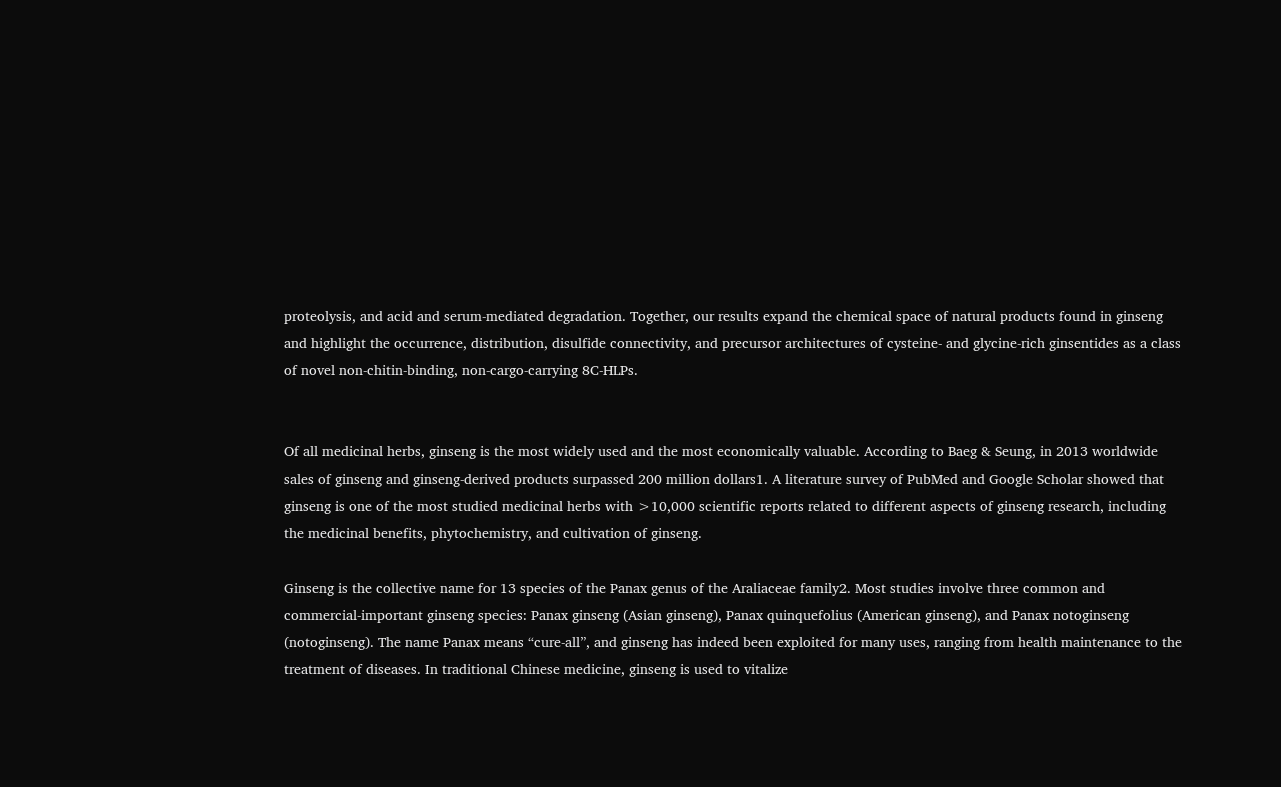proteolysis, and acid and serum-mediated degradation. Together, our results expand the chemical space of natural products found in ginseng and highlight the occurrence, distribution, disulfide connectivity, and precursor architectures of cysteine- and glycine-rich ginsentides as a class of novel non-chitin-binding, non-cargo-carrying 8C-HLPs.


Of all medicinal herbs, ginseng is the most widely used and the most economically valuable. According to Baeg & Seung, in 2013 worldwide sales of ginseng and ginseng-derived products surpassed 200 million dollars1. A literature survey of PubMed and Google Scholar showed that ginseng is one of the most studied medicinal herbs with >10,000 scientific reports related to different aspects of ginseng research, including the medicinal benefits, phytochemistry, and cultivation of ginseng.

Ginseng is the collective name for 13 species of the Panax genus of the Araliaceae family2. Most studies involve three common and commercial-important ginseng species: Panax ginseng (Asian ginseng), Panax quinquefolius (American ginseng), and Panax notoginseng (notoginseng). The name Panax means “cure-all”, and ginseng has indeed been exploited for many uses, ranging from health maintenance to the treatment of diseases. In traditional Chinese medicine, ginseng is used to vitalize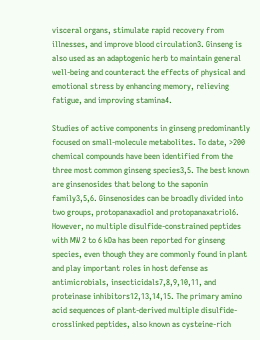visceral organs, stimulate rapid recovery from illnesses, and improve blood circulation3. Ginseng is also used as an adaptogenic herb to maintain general well-being and counteract the effects of physical and emotional stress by enhancing memory, relieving fatigue, and improving stamina4.

Studies of active components in ginseng predominantly focused on small-molecule metabolites. To date, >200 chemical compounds have been identified from the three most common ginseng species3,5. The best known are ginsenosides that belong to the saponin family3,5,6. Ginsenosides can be broadly divided into two groups, protopanaxadiol and protopanaxatriol6. However, no multiple disulfide-constrained peptides with MW 2 to 6 kDa has been reported for ginseng species, even though they are commonly found in plant and play important roles in host defense as antimicrobials, insecticidals7,8,9,10,11, and proteinase inhibitors12,13,14,15. The primary amino acid sequences of plant-derived multiple disulfide-crosslinked peptides, also known as cysteine-rich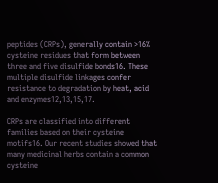peptides (CRPs), generally contain >16% cysteine residues that form between three and five disulfide bonds16. These multiple disulfide linkages confer resistance to degradation by heat, acid and enzymes12,13,15,17.

CRPs are classified into different families based on their cysteine motifs16. Our recent studies showed that many medicinal herbs contain a common cysteine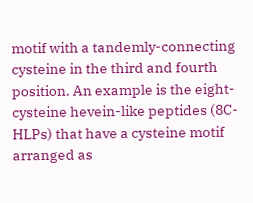motif with a tandemly-connecting cysteine in the third and fourth position. An example is the eight-cysteine hevein-like peptides (8C-HLPs) that have a cysteine motif arranged as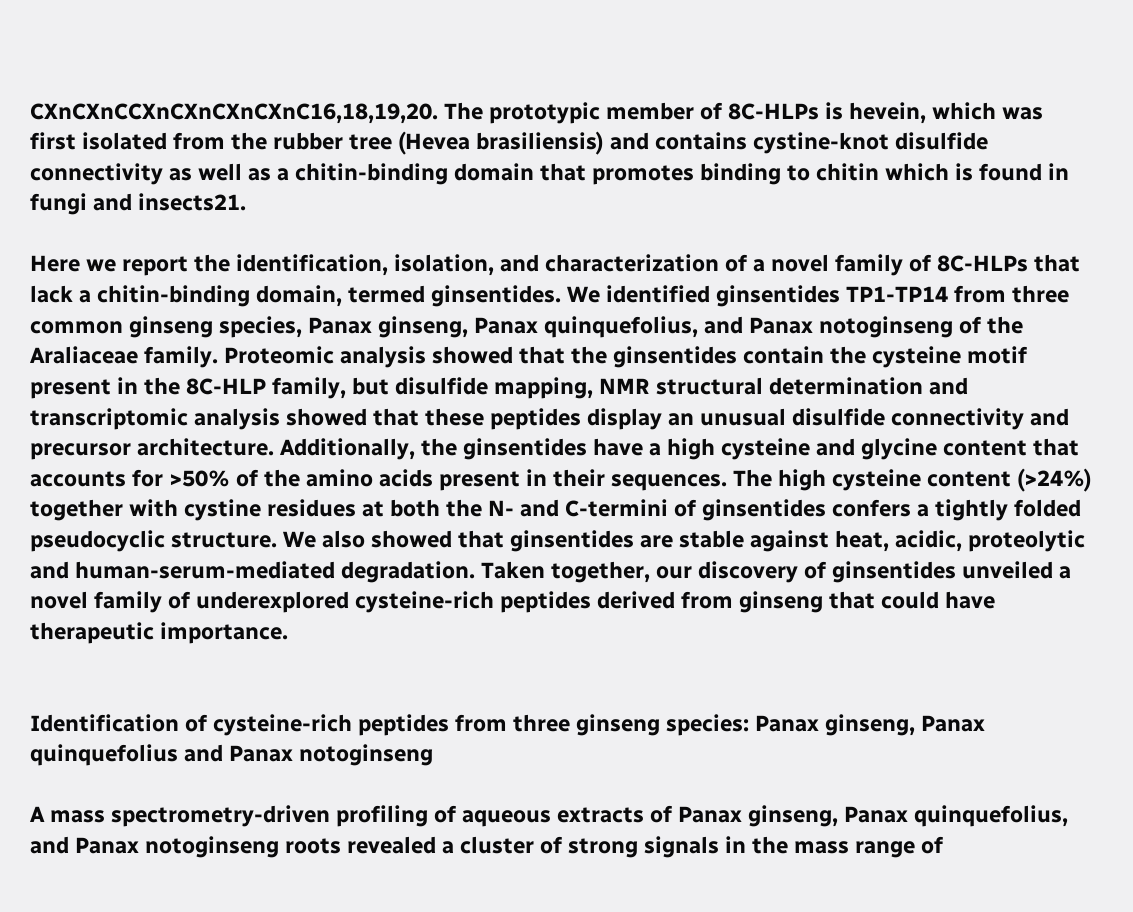CXnCXnCCXnCXnCXnCXnC16,18,19,20. The prototypic member of 8C-HLPs is hevein, which was first isolated from the rubber tree (Hevea brasiliensis) and contains cystine-knot disulfide connectivity as well as a chitin-binding domain that promotes binding to chitin which is found in fungi and insects21.

Here we report the identification, isolation, and characterization of a novel family of 8C-HLPs that lack a chitin-binding domain, termed ginsentides. We identified ginsentides TP1-TP14 from three common ginseng species, Panax ginseng, Panax quinquefolius, and Panax notoginseng of the Araliaceae family. Proteomic analysis showed that the ginsentides contain the cysteine motif present in the 8C-HLP family, but disulfide mapping, NMR structural determination and transcriptomic analysis showed that these peptides display an unusual disulfide connectivity and precursor architecture. Additionally, the ginsentides have a high cysteine and glycine content that accounts for >50% of the amino acids present in their sequences. The high cysteine content (>24%) together with cystine residues at both the N- and C-termini of ginsentides confers a tightly folded pseudocyclic structure. We also showed that ginsentides are stable against heat, acidic, proteolytic and human-serum-mediated degradation. Taken together, our discovery of ginsentides unveiled a novel family of underexplored cysteine-rich peptides derived from ginseng that could have therapeutic importance.


Identification of cysteine-rich peptides from three ginseng species: Panax ginseng, Panax quinquefolius and Panax notoginseng

A mass spectrometry-driven profiling of aqueous extracts of Panax ginseng, Panax quinquefolius, and Panax notoginseng roots revealed a cluster of strong signals in the mass range of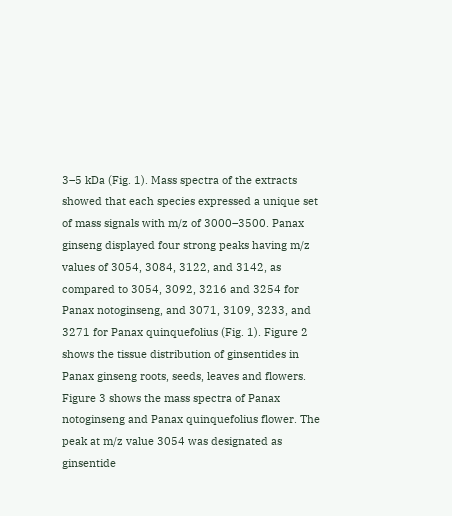3–5 kDa (Fig. 1). Mass spectra of the extracts showed that each species expressed a unique set of mass signals with m/z of 3000–3500. Panax ginseng displayed four strong peaks having m/z values of 3054, 3084, 3122, and 3142, as compared to 3054, 3092, 3216 and 3254 for Panax notoginseng, and 3071, 3109, 3233, and 3271 for Panax quinquefolius (Fig. 1). Figure 2 shows the tissue distribution of ginsentides in Panax ginseng roots, seeds, leaves and flowers. Figure 3 shows the mass spectra of Panax notoginseng and Panax quinquefolius flower. The peak at m/z value 3054 was designated as ginsentide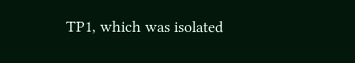TP1, which was isolated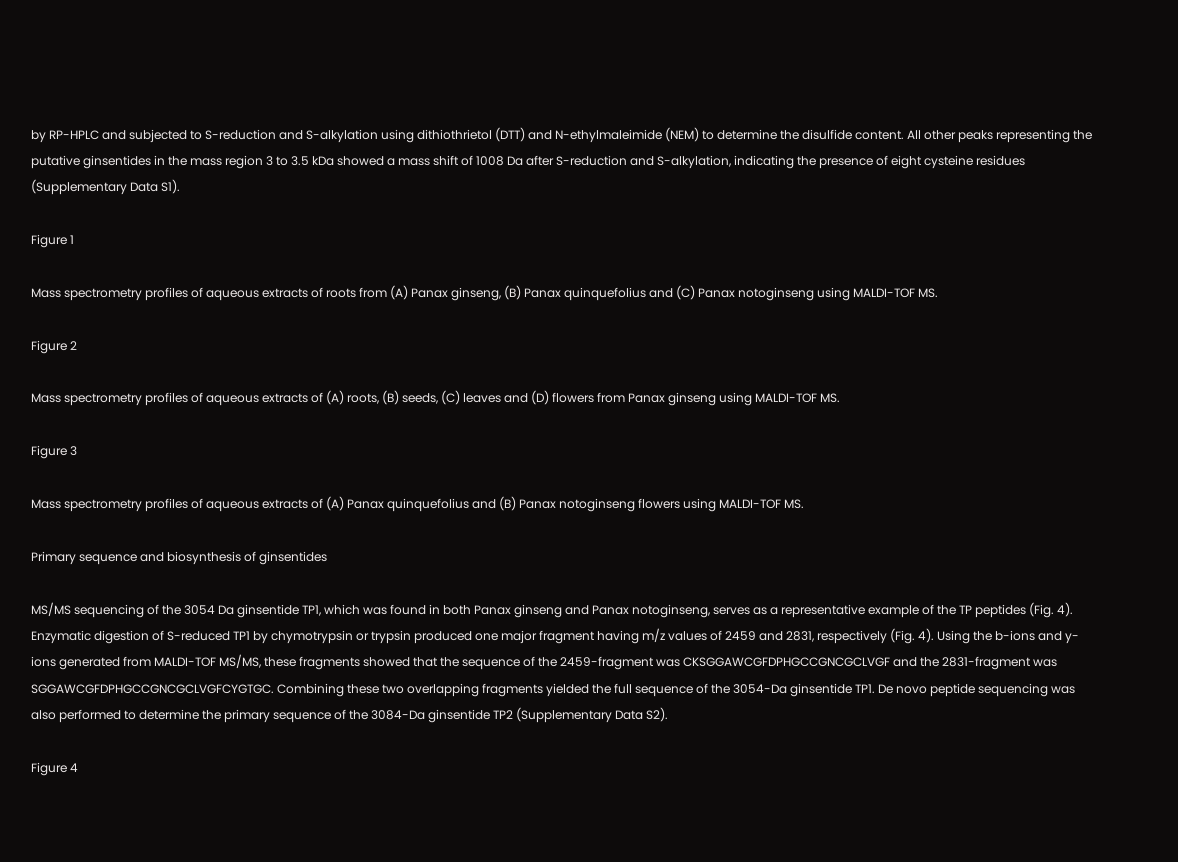by RP-HPLC and subjected to S-reduction and S-alkylation using dithiothrietol (DTT) and N-ethylmaleimide (NEM) to determine the disulfide content. All other peaks representing the putative ginsentides in the mass region 3 to 3.5 kDa showed a mass shift of 1008 Da after S-reduction and S-alkylation, indicating the presence of eight cysteine residues (Supplementary Data S1).

Figure 1

Mass spectrometry profiles of aqueous extracts of roots from (A) Panax ginseng, (B) Panax quinquefolius and (C) Panax notoginseng using MALDI-TOF MS.

Figure 2

Mass spectrometry profiles of aqueous extracts of (A) roots, (B) seeds, (C) leaves and (D) flowers from Panax ginseng using MALDI-TOF MS.

Figure 3

Mass spectrometry profiles of aqueous extracts of (A) Panax quinquefolius and (B) Panax notoginseng flowers using MALDI-TOF MS.

Primary sequence and biosynthesis of ginsentides

MS/MS sequencing of the 3054 Da ginsentide TP1, which was found in both Panax ginseng and Panax notoginseng, serves as a representative example of the TP peptides (Fig. 4). Enzymatic digestion of S-reduced TP1 by chymotrypsin or trypsin produced one major fragment having m/z values of 2459 and 2831, respectively (Fig. 4). Using the b-ions and y-ions generated from MALDI-TOF MS/MS, these fragments showed that the sequence of the 2459-fragment was CKSGGAWCGFDPHGCCGNCGCLVGF and the 2831-fragment was SGGAWCGFDPHGCCGNCGCLVGFCYGTGC. Combining these two overlapping fragments yielded the full sequence of the 3054-Da ginsentide TP1. De novo peptide sequencing was also performed to determine the primary sequence of the 3084-Da ginsentide TP2 (Supplementary Data S2).

Figure 4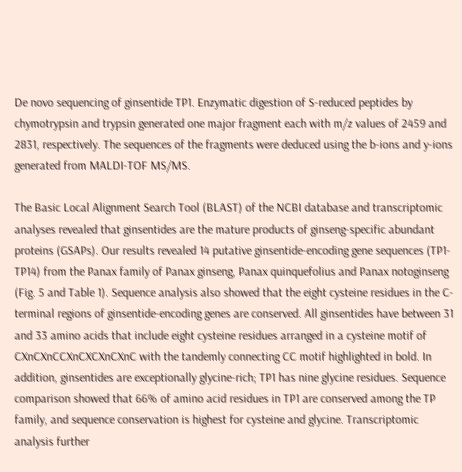De novo sequencing of ginsentide TP1. Enzymatic digestion of S-reduced peptides by chymotrypsin and trypsin generated one major fragment each with m/z values of 2459 and 2831, respectively. The sequences of the fragments were deduced using the b-ions and y-ions generated from MALDI-TOF MS/MS.

The Basic Local Alignment Search Tool (BLAST) of the NCBI database and transcriptomic analyses revealed that ginsentides are the mature products of ginseng-specific abundant proteins (GSAPs). Our results revealed 14 putative ginsentide-encoding gene sequences (TP1-TP14) from the Panax family of Panax ginseng, Panax quinquefolius and Panax notoginseng (Fig. 5 and Table 1). Sequence analysis also showed that the eight cysteine residues in the C-terminal regions of ginsentide-encoding genes are conserved. All ginsentides have between 31 and 33 amino acids that include eight cysteine residues arranged in a cysteine motif of CXnCXnCCXnCXCXnCXnC with the tandemly connecting CC motif highlighted in bold. In addition, ginsentides are exceptionally glycine-rich; TP1 has nine glycine residues. Sequence comparison showed that 66% of amino acid residues in TP1 are conserved among the TP family, and sequence conservation is highest for cysteine and glycine. Transcriptomic analysis further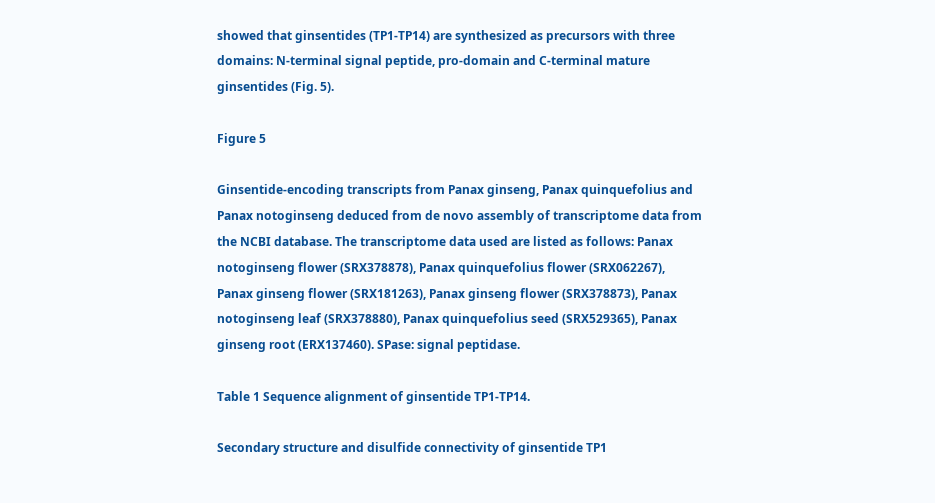showed that ginsentides (TP1-TP14) are synthesized as precursors with three domains: N-terminal signal peptide, pro-domain and C-terminal mature ginsentides (Fig. 5).

Figure 5

Ginsentide-encoding transcripts from Panax ginseng, Panax quinquefolius and Panax notoginseng deduced from de novo assembly of transcriptome data from the NCBI database. The transcriptome data used are listed as follows: Panax notoginseng flower (SRX378878), Panax quinquefolius flower (SRX062267), Panax ginseng flower (SRX181263), Panax ginseng flower (SRX378873), Panax notoginseng leaf (SRX378880), Panax quinquefolius seed (SRX529365), Panax ginseng root (ERX137460). SPase: signal peptidase.

Table 1 Sequence alignment of ginsentide TP1-TP14.

Secondary structure and disulfide connectivity of ginsentide TP1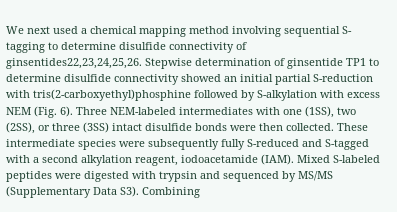We next used a chemical mapping method involving sequential S-tagging to determine disulfide connectivity of ginsentides22,23,24,25,26. Stepwise determination of ginsentide TP1 to determine disulfide connectivity showed an initial partial S-reduction with tris(2-carboxyethyl)phosphine followed by S-alkylation with excess NEM (Fig. 6). Three NEM-labeled intermediates with one (1SS), two (2SS), or three (3SS) intact disulfide bonds were then collected. These intermediate species were subsequently fully S-reduced and S-tagged with a second alkylation reagent, iodoacetamide (IAM). Mixed S-labeled peptides were digested with trypsin and sequenced by MS/MS (Supplementary Data S3). Combining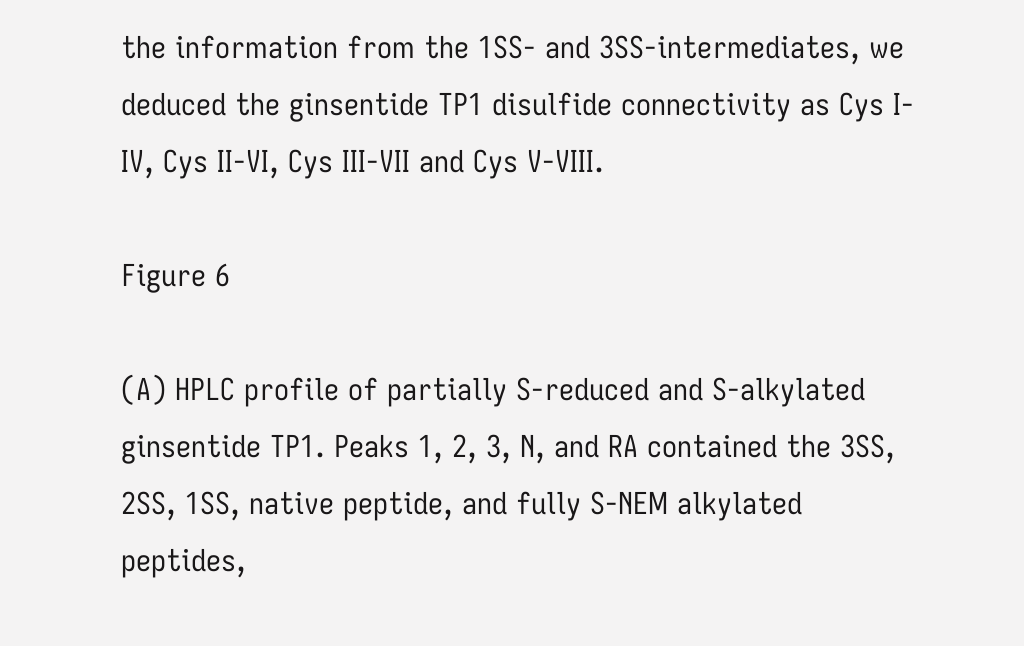the information from the 1SS- and 3SS-intermediates, we deduced the ginsentide TP1 disulfide connectivity as Cys I-IV, Cys II-VI, Cys III-VII and Cys V-VIII.

Figure 6

(A) HPLC profile of partially S-reduced and S-alkylated ginsentide TP1. Peaks 1, 2, 3, N, and RA contained the 3SS, 2SS, 1SS, native peptide, and fully S-NEM alkylated peptides,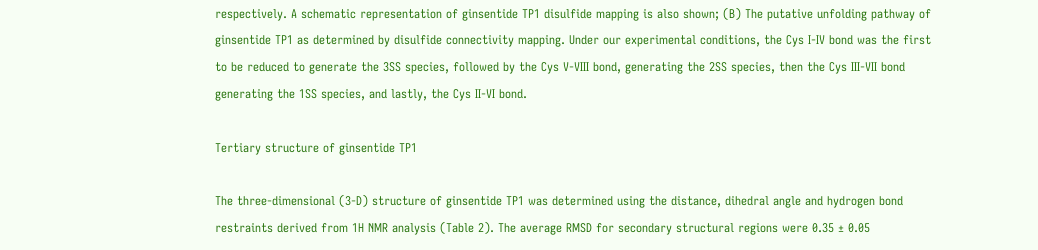respectively. A schematic representation of ginsentide TP1 disulfide mapping is also shown; (B) The putative unfolding pathway of ginsentide TP1 as determined by disulfide connectivity mapping. Under our experimental conditions, the Cys I-IV bond was the first to be reduced to generate the 3SS species, followed by the Cys V-VIII bond, generating the 2SS species, then the Cys III-VII bond generating the 1SS species, and lastly, the Cys II-VI bond.

Tertiary structure of ginsentide TP1

The three-dimensional (3-D) structure of ginsentide TP1 was determined using the distance, dihedral angle and hydrogen bond restraints derived from 1H NMR analysis (Table 2). The average RMSD for secondary structural regions were 0.35 ± 0.05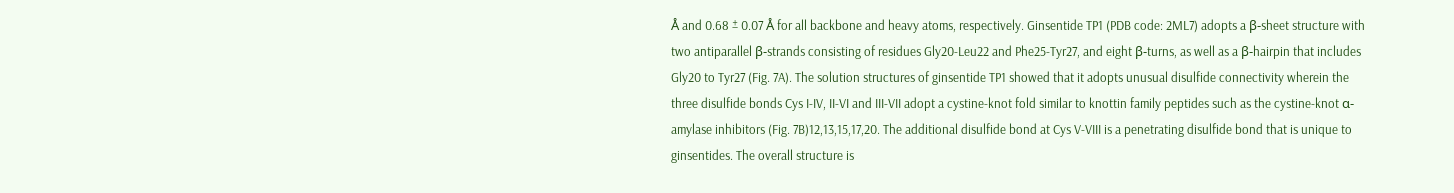Å and 0.68 ± 0.07 Å for all backbone and heavy atoms, respectively. Ginsentide TP1 (PDB code: 2ML7) adopts a β-sheet structure with two antiparallel β-strands consisting of residues Gly20-Leu22 and Phe25-Tyr27, and eight β-turns, as well as a β-hairpin that includes Gly20 to Tyr27 (Fig. 7A). The solution structures of ginsentide TP1 showed that it adopts unusual disulfide connectivity wherein the three disulfide bonds Cys I-IV, II-VI and III-VII adopt a cystine-knot fold similar to knottin family peptides such as the cystine-knot α-amylase inhibitors (Fig. 7B)12,13,15,17,20. The additional disulfide bond at Cys V-VIII is a penetrating disulfide bond that is unique to ginsentides. The overall structure is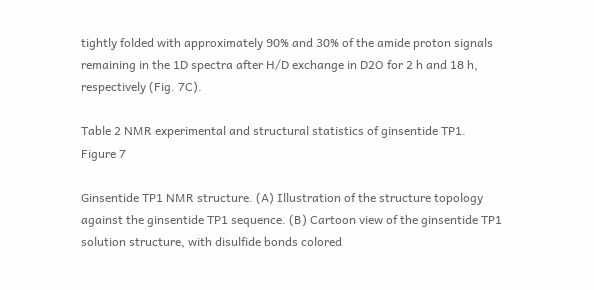tightly folded with approximately 90% and 30% of the amide proton signals remaining in the 1D spectra after H/D exchange in D2O for 2 h and 18 h, respectively (Fig. 7C).

Table 2 NMR experimental and structural statistics of ginsentide TP1.
Figure 7

Ginsentide TP1 NMR structure. (A) Illustration of the structure topology against the ginsentide TP1 sequence. (B) Cartoon view of the ginsentide TP1 solution structure, with disulfide bonds colored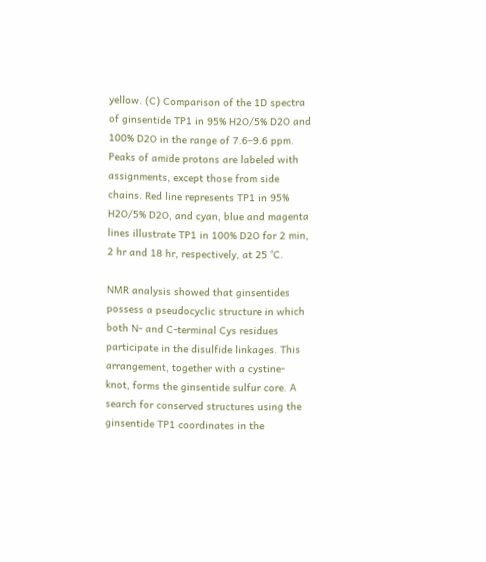yellow. (C) Comparison of the 1D spectra of ginsentide TP1 in 95% H2O/5% D2O and 100% D2O in the range of 7.6–9.6 ppm. Peaks of amide protons are labeled with assignments, except those from side chains. Red line represents TP1 in 95% H2O/5% D2O, and cyan, blue and magenta lines illustrate TP1 in 100% D2O for 2 min, 2 hr and 18 hr, respectively, at 25 °C.

NMR analysis showed that ginsentides possess a pseudocyclic structure in which both N- and C-terminal Cys residues participate in the disulfide linkages. This arrangement, together with a cystine-knot, forms the ginsentide sulfur core. A search for conserved structures using the ginsentide TP1 coordinates in the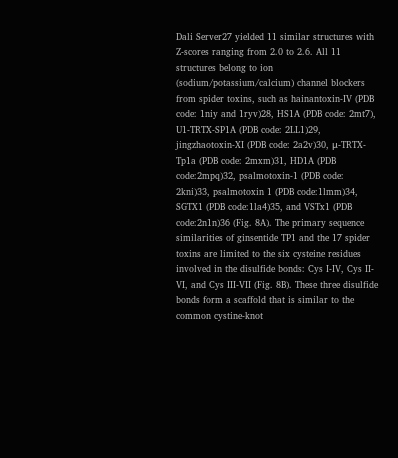Dali Server27 yielded 11 similar structures with Z-scores ranging from 2.0 to 2.6. All 11 structures belong to ion (sodium/potassium/calcium) channel blockers from spider toxins, such as hainantoxin-IV (PDB code: 1niy and 1ryv)28, HS1A (PDB code: 2mt7), U1-TRTX-SP1A (PDB code: 2LL1)29, jingzhaotoxin-XI (PDB code: 2a2v)30, μ-TRTX-Tp1a (PDB code: 2mxm)31, HD1A (PDB code:2mpq)32, psalmotoxin-1 (PDB code: 2kni)33, psalmotoxin 1 (PDB code:1lmm)34, SGTX1 (PDB code:1la4)35, and VSTx1 (PDB code:2n1n)36 (Fig. 8A). The primary sequence similarities of ginsentide TP1 and the 17 spider toxins are limited to the six cysteine residues involved in the disulfide bonds: Cys I-IV, Cys II-VI, and Cys III-VII (Fig. 8B). These three disulfide bonds form a scaffold that is similar to the common cystine-knot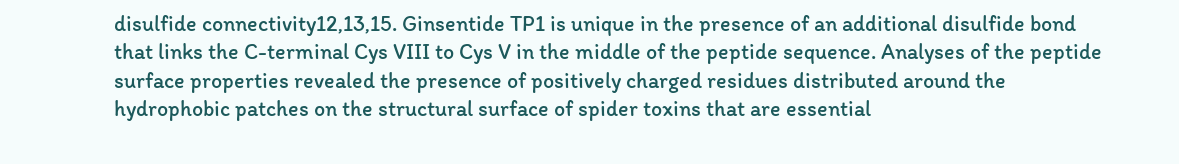disulfide connectivity12,13,15. Ginsentide TP1 is unique in the presence of an additional disulfide bond that links the C-terminal Cys VIII to Cys V in the middle of the peptide sequence. Analyses of the peptide surface properties revealed the presence of positively charged residues distributed around the hydrophobic patches on the structural surface of spider toxins that are essential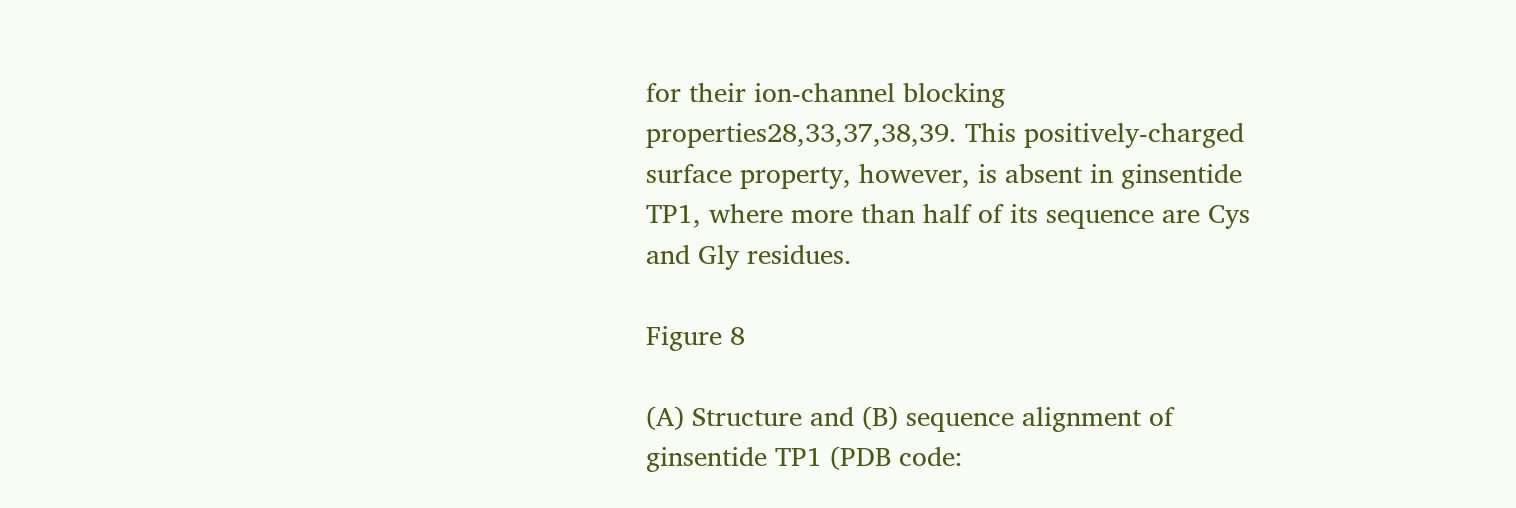for their ion-channel blocking properties28,33,37,38,39. This positively-charged surface property, however, is absent in ginsentide TP1, where more than half of its sequence are Cys and Gly residues.

Figure 8

(A) Structure and (B) sequence alignment of ginsentide TP1 (PDB code: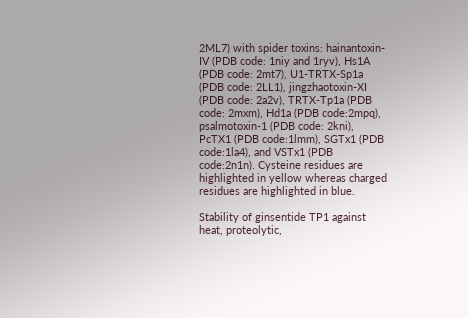2ML7) with spider toxins: hainantoxin-IV (PDB code: 1niy and 1ryv), Hs1A (PDB code: 2mt7), U1-TRTX-Sp1a (PDB code: 2LL1), jingzhaotoxin-XI (PDB code: 2a2v), TRTX-Tp1a (PDB code: 2mxm), Hd1a (PDB code:2mpq), psalmotoxin-1 (PDB code: 2kni), PcTX1 (PDB code:1lmm), SGTx1 (PDB code:1la4), and VSTx1 (PDB code:2n1n). Cysteine residues are highlighted in yellow whereas charged residues are highlighted in blue.

Stability of ginsentide TP1 against heat, proteolytic,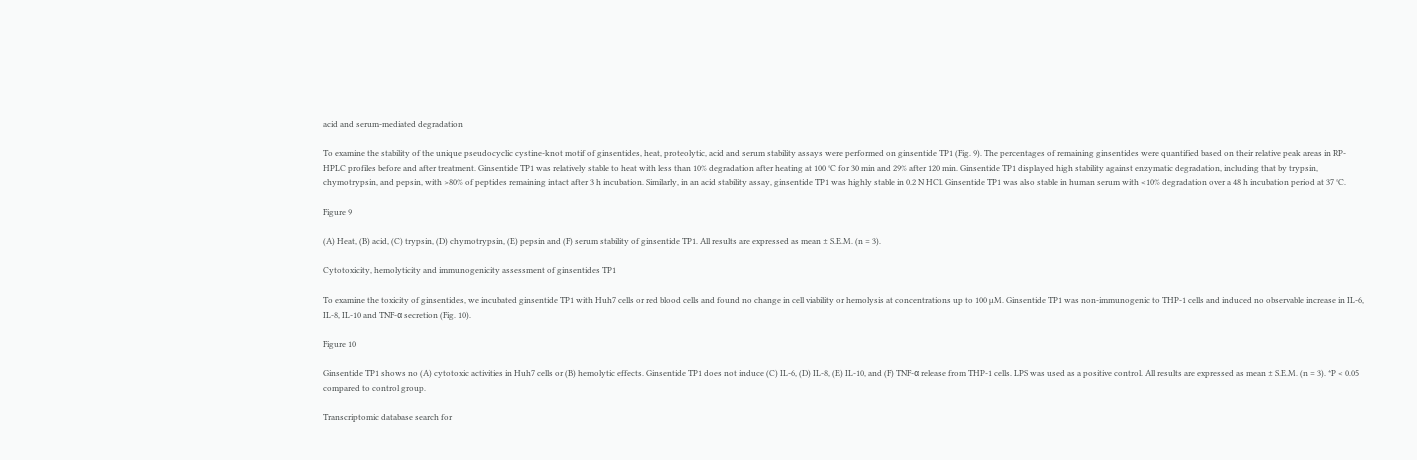acid and serum-mediated degradation

To examine the stability of the unique pseudocyclic cystine-knot motif of ginsentides, heat, proteolytic, acid and serum stability assays were performed on ginsentide TP1 (Fig. 9). The percentages of remaining ginsentides were quantified based on their relative peak areas in RP-HPLC profiles before and after treatment. Ginsentide TP1 was relatively stable to heat with less than 10% degradation after heating at 100 °C for 30 min and 29% after 120 min. Ginsentide TP1 displayed high stability against enzymatic degradation, including that by trypsin, chymotrypsin, and pepsin, with >80% of peptides remaining intact after 3 h incubation. Similarly, in an acid stability assay, ginsentide TP1 was highly stable in 0.2 N HCl. Ginsentide TP1 was also stable in human serum with <10% degradation over a 48 h incubation period at 37 °C.

Figure 9

(A) Heat, (B) acid, (C) trypsin, (D) chymotrypsin, (E) pepsin and (F) serum stability of ginsentide TP1. All results are expressed as mean ± S.E.M. (n = 3).

Cytotoxicity, hemolyticity and immunogenicity assessment of ginsentides TP1

To examine the toxicity of ginsentides, we incubated ginsentide TP1 with Huh7 cells or red blood cells and found no change in cell viability or hemolysis at concentrations up to 100 µM. Ginsentide TP1 was non-immunogenic to THP-1 cells and induced no observable increase in IL-6, IL-8, IL-10 and TNF-α secretion (Fig. 10).

Figure 10

Ginsentide TP1 shows no (A) cytotoxic activities in Huh7 cells or (B) hemolytic effects. Ginsentide TP1 does not induce (C) IL-6, (D) IL-8, (E) IL-10, and (F) TNF-α release from THP-1 cells. LPS was used as a positive control. All results are expressed as mean ± S.E.M. (n = 3). *P < 0.05 compared to control group.

Transcriptomic database search for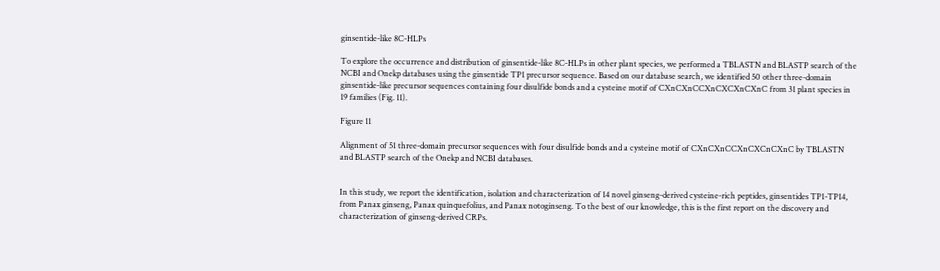ginsentide-like 8C-HLPs

To explore the occurrence and distribution of ginsentide-like 8C-HLPs in other plant species, we performed a TBLASTN and BLASTP search of the NCBI and Onekp databases using the ginsentide TP1 precursor sequence. Based on our database search, we identified 50 other three-domain ginsentide-like precursor sequences containing four disulfide bonds and a cysteine motif of CXnCXnCCXnCXCXnCXnC from 31 plant species in 19 families (Fig. 11).

Figure 11

Alignment of 51 three-domain precursor sequences with four disulfide bonds and a cysteine motif of CXnCXnCCXnCXCnCXnC by TBLASTN and BLASTP search of the Onekp and NCBI databases.


In this study, we report the identification, isolation and characterization of 14 novel ginseng-derived cysteine-rich peptides, ginsentides TP1-TP14, from Panax ginseng, Panax quinquefolius, and Panax notoginseng. To the best of our knowledge, this is the first report on the discovery and characterization of ginseng-derived CRPs.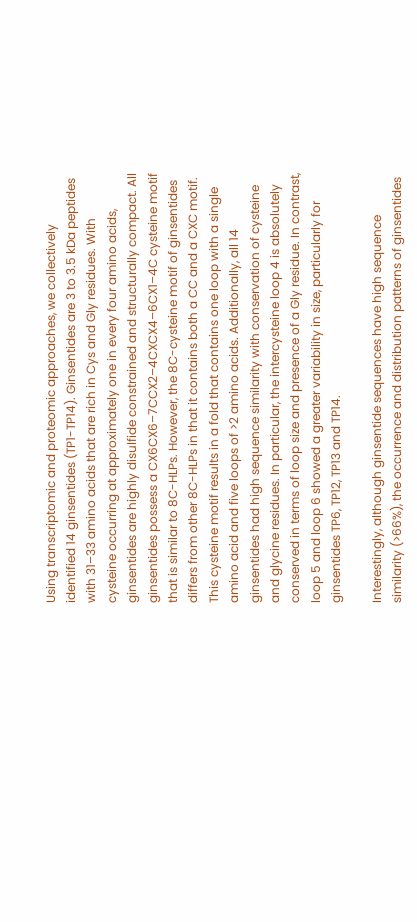Using transcriptomic and proteomic approaches, we collectively identified 14 ginsentides (TP1-TP14). Ginsentides are 3 to 3.5 kDa peptides with 31–33 amino acids that are rich in Cys and Gly residues. With cysteine occurring at approximately one in every four amino acids, ginsentides are highly disulfide constrained and structurally compact. All ginsentides possess a CX6CX6–7CCX2–4CXCX4–6CX1–4C cysteine motif that is similar to 8C-HLPs. However, the 8C-cysteine motif of ginsentides differs from other 8C-HLPs in that it contains both a CC and a CXC motif. This cysteine motif results in a fold that contains one loop with a single amino acid and five loops of >2 amino acids. Additionally, all 14 ginsentides had high sequence similarity with conservation of cysteine and glycine residues. In particular, the intercysteine loop 4 is absolutely conserved in terms of loop size and presence of a Gly residue. In contrast, loop 5 and loop 6 showed a greater variability in size, particularly for ginsentides TP6, TP12, TP13 and TP14.

Interestingly, although ginsentide sequences have high sequence similarity (>66%), the occurrence and distribution patterns of ginsentides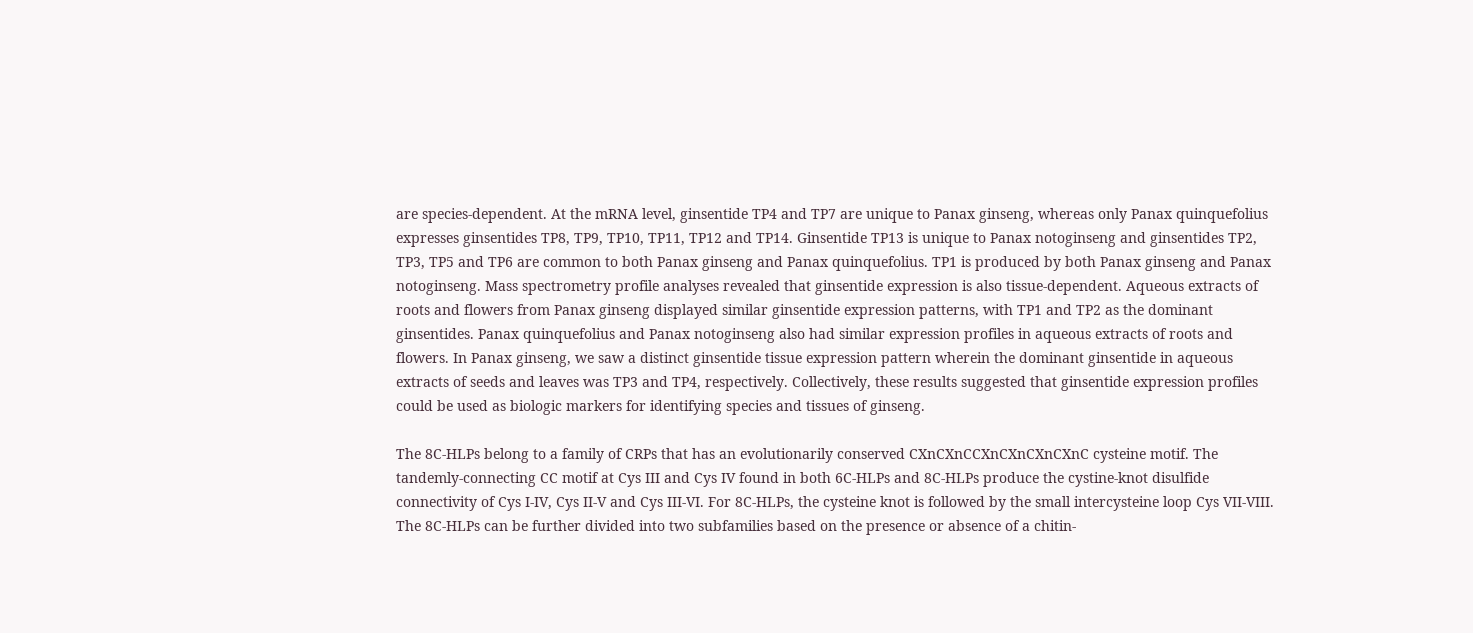are species-dependent. At the mRNA level, ginsentide TP4 and TP7 are unique to Panax ginseng, whereas only Panax quinquefolius expresses ginsentides TP8, TP9, TP10, TP11, TP12 and TP14. Ginsentide TP13 is unique to Panax notoginseng and ginsentides TP2, TP3, TP5 and TP6 are common to both Panax ginseng and Panax quinquefolius. TP1 is produced by both Panax ginseng and Panax notoginseng. Mass spectrometry profile analyses revealed that ginsentide expression is also tissue-dependent. Aqueous extracts of roots and flowers from Panax ginseng displayed similar ginsentide expression patterns, with TP1 and TP2 as the dominant ginsentides. Panax quinquefolius and Panax notoginseng also had similar expression profiles in aqueous extracts of roots and flowers. In Panax ginseng, we saw a distinct ginsentide tissue expression pattern wherein the dominant ginsentide in aqueous extracts of seeds and leaves was TP3 and TP4, respectively. Collectively, these results suggested that ginsentide expression profiles could be used as biologic markers for identifying species and tissues of ginseng.

The 8C-HLPs belong to a family of CRPs that has an evolutionarily conserved CXnCXnCCXnCXnCXnCXnC cysteine motif. The tandemly-connecting CC motif at Cys III and Cys IV found in both 6C-HLPs and 8C-HLPs produce the cystine-knot disulfide connectivity of Cys I-IV, Cys II-V and Cys III-VI. For 8C-HLPs, the cysteine knot is followed by the small intercysteine loop Cys VII-VIII. The 8C-HLPs can be further divided into two subfamilies based on the presence or absence of a chitin-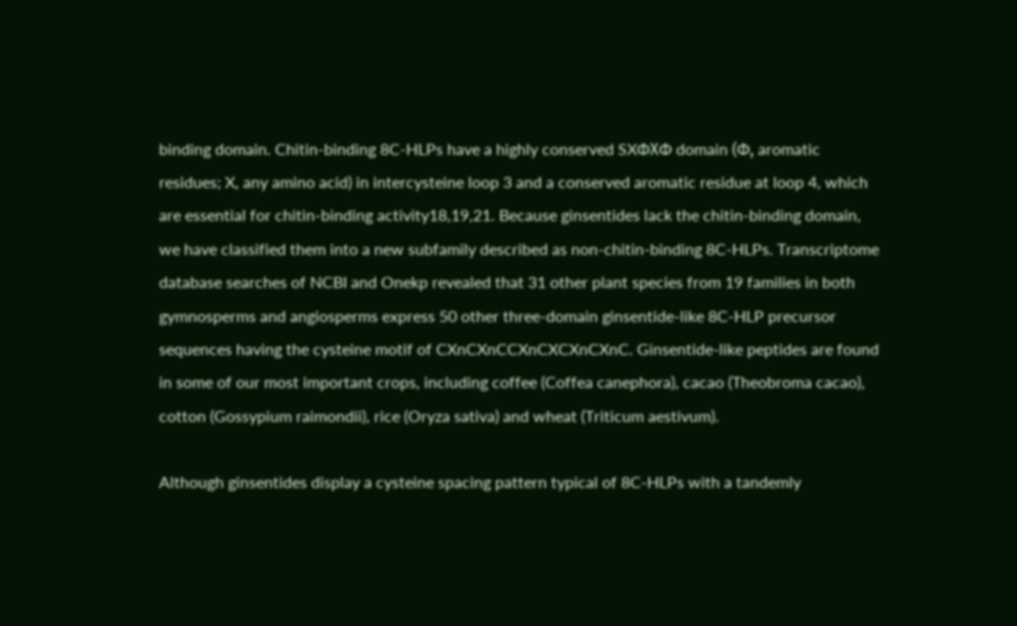binding domain. Chitin-binding 8C-HLPs have a highly conserved SXΦXΦ domain (Φ, aromatic residues; X, any amino acid) in intercysteine loop 3 and a conserved aromatic residue at loop 4, which are essential for chitin-binding activity18,19,21. Because ginsentides lack the chitin-binding domain, we have classified them into a new subfamily described as non-chitin-binding 8C-HLPs. Transcriptome database searches of NCBI and Onekp revealed that 31 other plant species from 19 families in both gymnosperms and angiosperms express 50 other three-domain ginsentide-like 8C-HLP precursor sequences having the cysteine motif of CXnCXnCCXnCXCXnCXnC. Ginsentide-like peptides are found in some of our most important crops, including coffee (Coffea canephora), cacao (Theobroma cacao), cotton (Gossypium raimondii), rice (Oryza sativa) and wheat (Triticum aestivum).

Although ginsentides display a cysteine spacing pattern typical of 8C-HLPs with a tandemly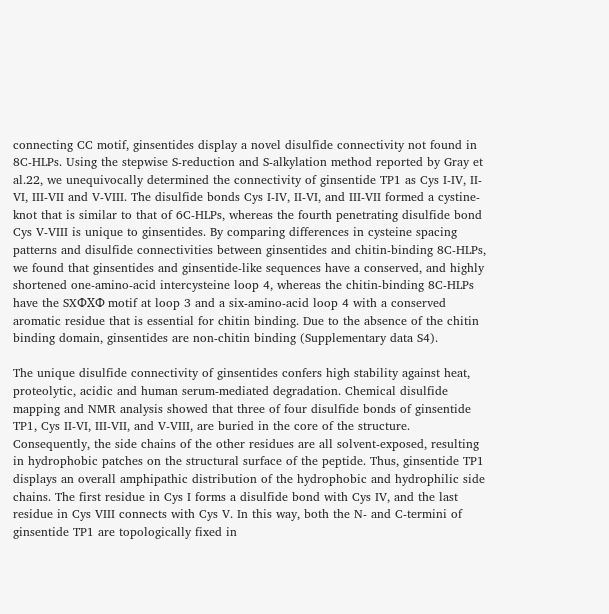connecting CC motif, ginsentides display a novel disulfide connectivity not found in 8C-HLPs. Using the stepwise S-reduction and S-alkylation method reported by Gray et al.22, we unequivocally determined the connectivity of ginsentide TP1 as Cys I-IV, II-VI, III-VII and V-VIII. The disulfide bonds Cys I-IV, II-VI, and III-VII formed a cystine-knot that is similar to that of 6C-HLPs, whereas the fourth penetrating disulfide bond Cys V-VIII is unique to ginsentides. By comparing differences in cysteine spacing patterns and disulfide connectivities between ginsentides and chitin-binding 8C-HLPs, we found that ginsentides and ginsentide-like sequences have a conserved, and highly shortened one-amino-acid intercysteine loop 4, whereas the chitin-binding 8C-HLPs have the SXΦXΦ motif at loop 3 and a six-amino-acid loop 4 with a conserved aromatic residue that is essential for chitin binding. Due to the absence of the chitin binding domain, ginsentides are non-chitin binding (Supplementary data S4).

The unique disulfide connectivity of ginsentides confers high stability against heat, proteolytic, acidic and human serum-mediated degradation. Chemical disulfide mapping and NMR analysis showed that three of four disulfide bonds of ginsentide TP1, Cys II-VI, III-VII, and V-VIII, are buried in the core of the structure. Consequently, the side chains of the other residues are all solvent-exposed, resulting in hydrophobic patches on the structural surface of the peptide. Thus, ginsentide TP1 displays an overall amphipathic distribution of the hydrophobic and hydrophilic side chains. The first residue in Cys I forms a disulfide bond with Cys IV, and the last residue in Cys VIII connects with Cys V. In this way, both the N- and C-termini of ginsentide TP1 are topologically fixed in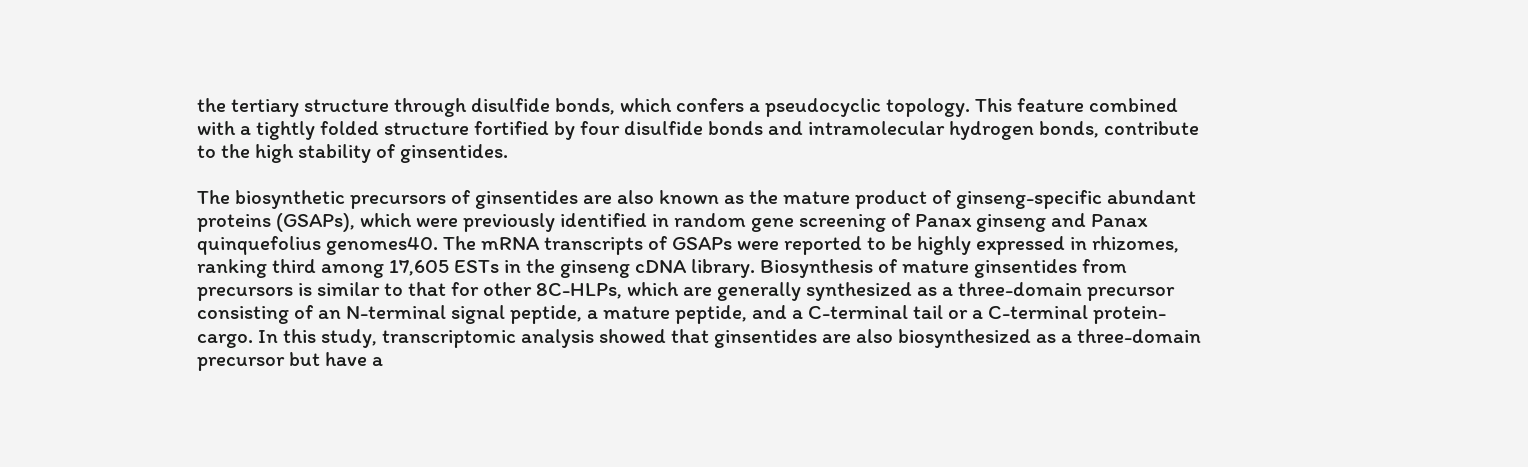the tertiary structure through disulfide bonds, which confers a pseudocyclic topology. This feature combined with a tightly folded structure fortified by four disulfide bonds and intramolecular hydrogen bonds, contribute to the high stability of ginsentides.

The biosynthetic precursors of ginsentides are also known as the mature product of ginseng-specific abundant proteins (GSAPs), which were previously identified in random gene screening of Panax ginseng and Panax quinquefolius genomes40. The mRNA transcripts of GSAPs were reported to be highly expressed in rhizomes, ranking third among 17,605 ESTs in the ginseng cDNA library. Biosynthesis of mature ginsentides from precursors is similar to that for other 8C-HLPs, which are generally synthesized as a three-domain precursor consisting of an N-terminal signal peptide, a mature peptide, and a C-terminal tail or a C-terminal protein-cargo. In this study, transcriptomic analysis showed that ginsentides are also biosynthesized as a three-domain precursor but have a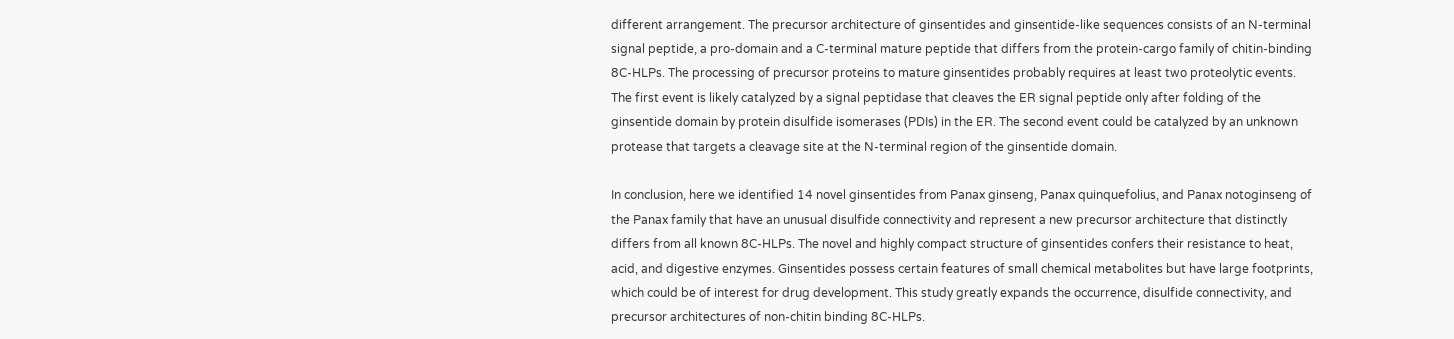different arrangement. The precursor architecture of ginsentides and ginsentide-like sequences consists of an N-terminal signal peptide, a pro-domain and a C-terminal mature peptide that differs from the protein-cargo family of chitin-binding 8C-HLPs. The processing of precursor proteins to mature ginsentides probably requires at least two proteolytic events. The first event is likely catalyzed by a signal peptidase that cleaves the ER signal peptide only after folding of the ginsentide domain by protein disulfide isomerases (PDIs) in the ER. The second event could be catalyzed by an unknown protease that targets a cleavage site at the N-terminal region of the ginsentide domain.

In conclusion, here we identified 14 novel ginsentides from Panax ginseng, Panax quinquefolius, and Panax notoginseng of the Panax family that have an unusual disulfide connectivity and represent a new precursor architecture that distinctly differs from all known 8C-HLPs. The novel and highly compact structure of ginsentides confers their resistance to heat, acid, and digestive enzymes. Ginsentides possess certain features of small chemical metabolites but have large footprints, which could be of interest for drug development. This study greatly expands the occurrence, disulfide connectivity, and precursor architectures of non-chitin binding 8C-HLPs.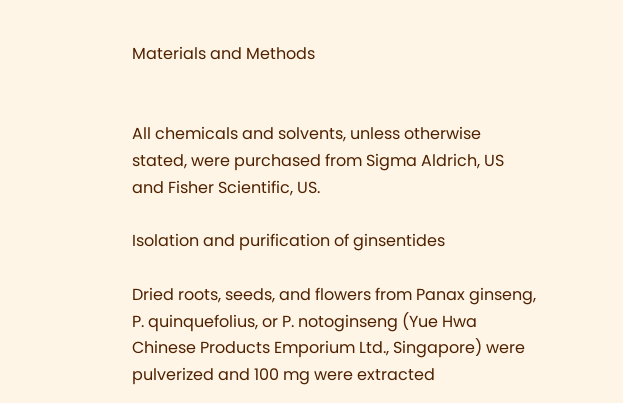Materials and Methods


All chemicals and solvents, unless otherwise stated, were purchased from Sigma Aldrich, US and Fisher Scientific, US.

Isolation and purification of ginsentides

Dried roots, seeds, and flowers from Panax ginseng, P. quinquefolius, or P. notoginseng (Yue Hwa Chinese Products Emporium Ltd., Singapore) were pulverized and 100 mg were extracted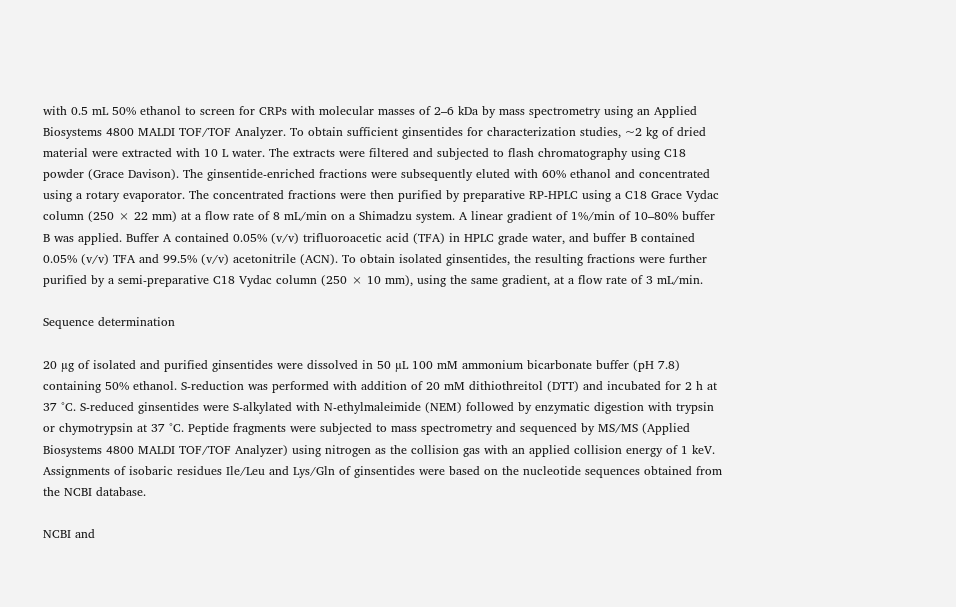with 0.5 mL 50% ethanol to screen for CRPs with molecular masses of 2–6 kDa by mass spectrometry using an Applied Biosystems 4800 MALDI TOF/TOF Analyzer. To obtain sufficient ginsentides for characterization studies, ~2 kg of dried material were extracted with 10 L water. The extracts were filtered and subjected to flash chromatography using C18 powder (Grace Davison). The ginsentide-enriched fractions were subsequently eluted with 60% ethanol and concentrated using a rotary evaporator. The concentrated fractions were then purified by preparative RP-HPLC using a C18 Grace Vydac column (250 × 22 mm) at a flow rate of 8 mL/min on a Shimadzu system. A linear gradient of 1%/min of 10–80% buffer B was applied. Buffer A contained 0.05% (v/v) trifluoroacetic acid (TFA) in HPLC grade water, and buffer B contained 0.05% (v/v) TFA and 99.5% (v/v) acetonitrile (ACN). To obtain isolated ginsentides, the resulting fractions were further purified by a semi-preparative C18 Vydac column (250 × 10 mm), using the same gradient, at a flow rate of 3 mL/min.

Sequence determination

20 µg of isolated and purified ginsentides were dissolved in 50 µL 100 mM ammonium bicarbonate buffer (pH 7.8) containing 50% ethanol. S-reduction was performed with addition of 20 mM dithiothreitol (DTT) and incubated for 2 h at 37 °C. S-reduced ginsentides were S-alkylated with N-ethylmaleimide (NEM) followed by enzymatic digestion with trypsin or chymotrypsin at 37 °C. Peptide fragments were subjected to mass spectrometry and sequenced by MS/MS (Applied Biosystems 4800 MALDI TOF/TOF Analyzer) using nitrogen as the collision gas with an applied collision energy of 1 keV. Assignments of isobaric residues Ile/Leu and Lys/Gln of ginsentides were based on the nucleotide sequences obtained from the NCBI database.

NCBI and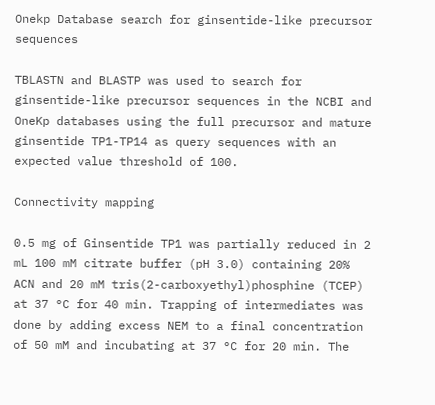Onekp Database search for ginsentide-like precursor sequences

TBLASTN and BLASTP was used to search for ginsentide-like precursor sequences in the NCBI and OneKp databases using the full precursor and mature ginsentide TP1-TP14 as query sequences with an expected value threshold of 100.

Connectivity mapping

0.5 mg of Ginsentide TP1 was partially reduced in 2 mL 100 mM citrate buffer (pH 3.0) containing 20% ACN and 20 mM tris(2-carboxyethyl)phosphine (TCEP) at 37 °C for 40 min. Trapping of intermediates was done by adding excess NEM to a final concentration of 50 mM and incubating at 37 °C for 20 min. The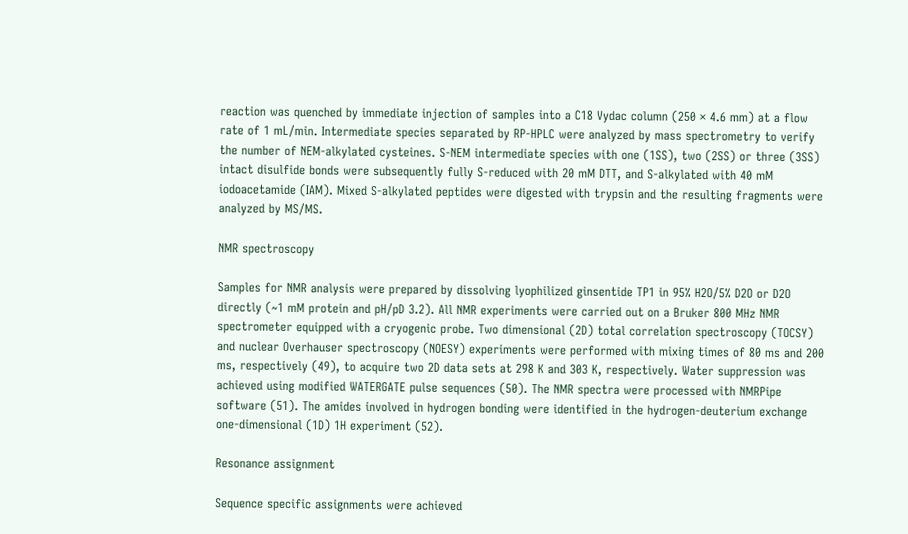reaction was quenched by immediate injection of samples into a C18 Vydac column (250 × 4.6 mm) at a flow rate of 1 mL/min. Intermediate species separated by RP-HPLC were analyzed by mass spectrometry to verify the number of NEM-alkylated cysteines. S-NEM intermediate species with one (1SS), two (2SS) or three (3SS) intact disulfide bonds were subsequently fully S-reduced with 20 mM DTT, and S-alkylated with 40 mM iodoacetamide (IAM). Mixed S-alkylated peptides were digested with trypsin and the resulting fragments were analyzed by MS/MS.

NMR spectroscopy

Samples for NMR analysis were prepared by dissolving lyophilized ginsentide TP1 in 95% H2O/5% D2O or D2O directly (~1 mM protein and pH/pD 3.2). All NMR experiments were carried out on a Bruker 800 MHz NMR spectrometer equipped with a cryogenic probe. Two dimensional (2D) total correlation spectroscopy (TOCSY) and nuclear Overhauser spectroscopy (NOESY) experiments were performed with mixing times of 80 ms and 200 ms, respectively (49), to acquire two 2D data sets at 298 K and 303 K, respectively. Water suppression was achieved using modified WATERGATE pulse sequences (50). The NMR spectra were processed with NMRPipe software (51). The amides involved in hydrogen bonding were identified in the hydrogen-deuterium exchange one-dimensional (1D) 1H experiment (52).

Resonance assignment

Sequence specific assignments were achieved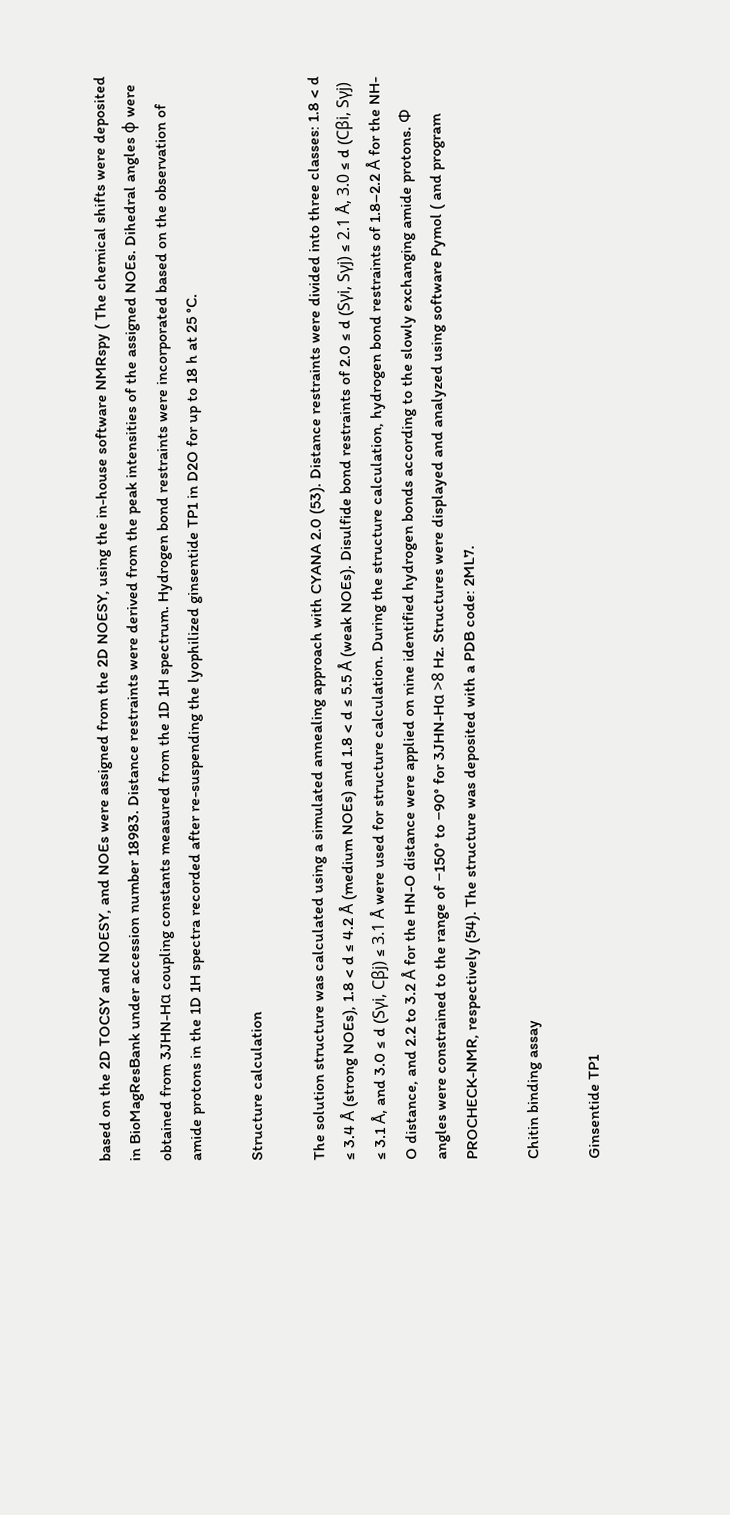based on the 2D TOCSY and NOESY, and NOEs were assigned from the 2D NOESY, using the in-house software NMRspy ( The chemical shifts were deposited in BioMagResBank under accession number 18983. Distance restraints were derived from the peak intensities of the assigned NOEs. Dihedral angles φ were obtained from 3JHN-Hα coupling constants measured from the 1D 1H spectrum. Hydrogen bond restraints were incorporated based on the observation of amide protons in the 1D 1H spectra recorded after re-suspending the lyophilized ginsentide TP1 in D2O for up to 18 h at 25 °C.

Structure calculation

The solution structure was calculated using a simulated annealing approach with CYANA 2.0 (53). Distance restraints were divided into three classes: 1.8 < d ≤ 3.4 Å (strong NOEs), 1.8 < d ≤ 4.2 Å (medium NOEs) and 1.8 < d ≤ 5.5 Å (weak NOEs). Disulfide bond restraints of 2.0 ≤ d (Sγi, Sγj) ≤ 2.1 Å, 3.0 ≤ d (Cβi, Sγj) ≤ 3.1 Å, and 3.0 ≤ d (Sγi, Cβj) ≤ 3.1 Å were used for structure calculation. During the structure calculation, hydrogen bond restraints of 1.8–2.2 Å for the NH-O distance, and 2.2 to 3.2 Å for the HN-O distance were applied on nine identified hydrogen bonds according to the slowly exchanging amide protons. Φ angles were constrained to the range of −150° to −90° for 3JHN-Hα >8 Hz. Structures were displayed and analyzed using software Pymol ( and program PROCHECK-NMR, respectively (54). The structure was deposited with a PDB code: 2ML7.

Chitin binding assay

Ginsentide TP1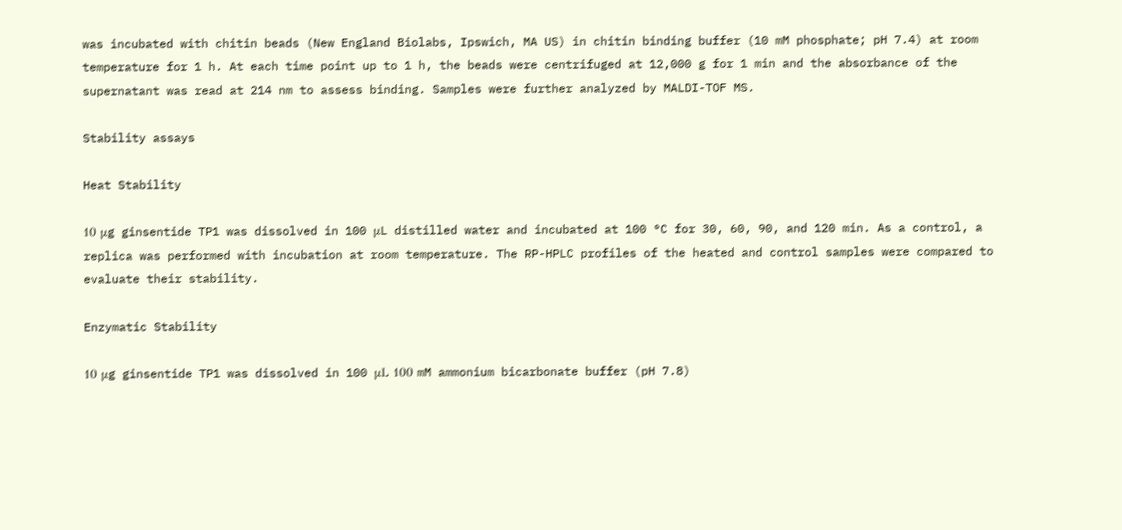was incubated with chitin beads (New England Biolabs, Ipswich, MA US) in chitin binding buffer (10 mM phosphate; pH 7.4) at room temperature for 1 h. At each time point up to 1 h, the beads were centrifuged at 12,000 g for 1 min and the absorbance of the supernatant was read at 214 nm to assess binding. Samples were further analyzed by MALDI-TOF MS.

Stability assays

Heat Stability

10 μg ginsentide TP1 was dissolved in 100 μL distilled water and incubated at 100 °C for 30, 60, 90, and 120 min. As a control, a replica was performed with incubation at room temperature. The RP-HPLC profiles of the heated and control samples were compared to evaluate their stability.

Enzymatic Stability

10 μg ginsentide TP1 was dissolved in 100 μL 100 mM ammonium bicarbonate buffer (pH 7.8)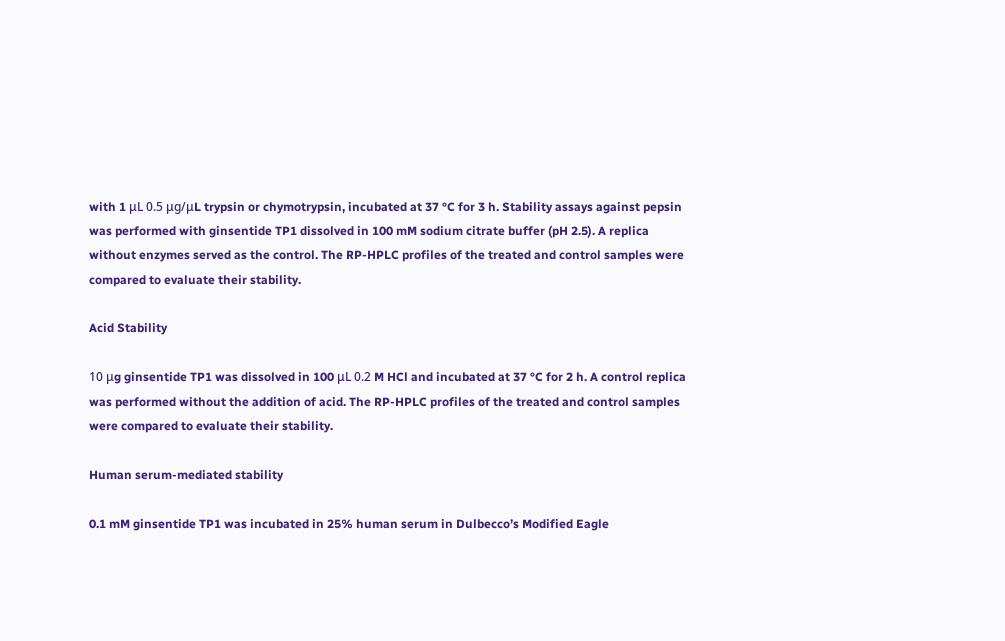with 1 μL 0.5 μg/μL trypsin or chymotrypsin, incubated at 37 °C for 3 h. Stability assays against pepsin was performed with ginsentide TP1 dissolved in 100 mM sodium citrate buffer (pH 2.5). A replica without enzymes served as the control. The RP-HPLC profiles of the treated and control samples were compared to evaluate their stability.

Acid Stability

10 μg ginsentide TP1 was dissolved in 100 μL 0.2 M HCl and incubated at 37 °C for 2 h. A control replica was performed without the addition of acid. The RP-HPLC profiles of the treated and control samples were compared to evaluate their stability.

Human serum-mediated stability

0.1 mM ginsentide TP1 was incubated in 25% human serum in Dulbecco’s Modified Eagle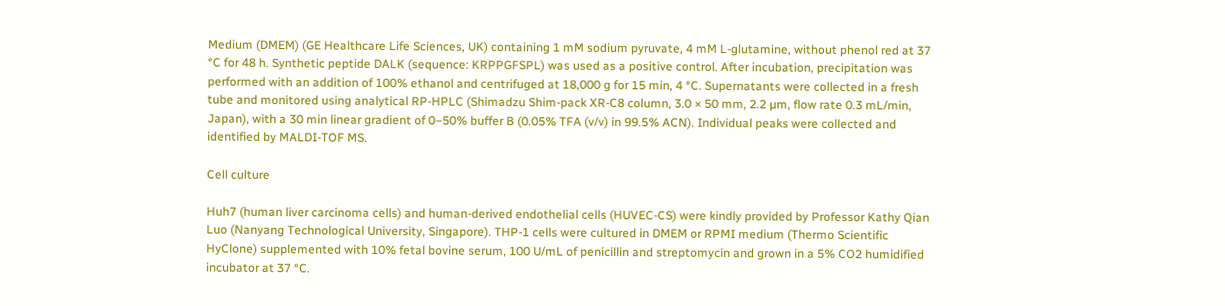Medium (DMEM) (GE Healthcare Life Sciences, UK) containing 1 mM sodium pyruvate, 4 mM L-glutamine, without phenol red at 37 °C for 48 h. Synthetic peptide DALK (sequence: KRPPGFSPL) was used as a positive control. After incubation, precipitation was performed with an addition of 100% ethanol and centrifuged at 18,000 g for 15 min, 4 °C. Supernatants were collected in a fresh tube and monitored using analytical RP-HPLC (Shimadzu Shim-pack XR-C8 column, 3.0 × 50 mm, 2.2 µm, flow rate 0.3 mL/min, Japan), with a 30 min linear gradient of 0–50% buffer B (0.05% TFA (v/v) in 99.5% ACN). Individual peaks were collected and identified by MALDI-TOF MS.

Cell culture

Huh7 (human liver carcinoma cells) and human-derived endothelial cells (HUVEC-CS) were kindly provided by Professor Kathy Qian Luo (Nanyang Technological University, Singapore). THP-1 cells were cultured in DMEM or RPMI medium (Thermo Scientific HyClone) supplemented with 10% fetal bovine serum, 100 U/mL of penicillin and streptomycin and grown in a 5% CO2 humidified incubator at 37 °C.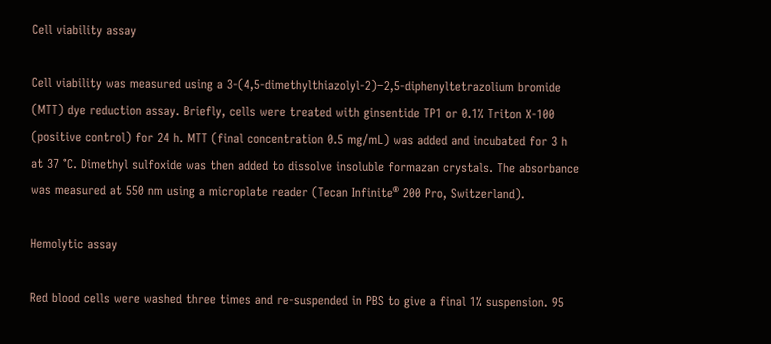Cell viability assay

Cell viability was measured using a 3-(4,5-dimethylthiazolyl-2)−2,5-diphenyltetrazolium bromide (MTT) dye reduction assay. Briefly, cells were treated with ginsentide TP1 or 0.1% Triton X-100 (positive control) for 24 h. MTT (final concentration 0.5 mg/mL) was added and incubated for 3 h at 37 °C. Dimethyl sulfoxide was then added to dissolve insoluble formazan crystals. The absorbance was measured at 550 nm using a microplate reader (Tecan Infinite® 200 Pro, Switzerland).

Hemolytic assay

Red blood cells were washed three times and re-suspended in PBS to give a final 1% suspension. 95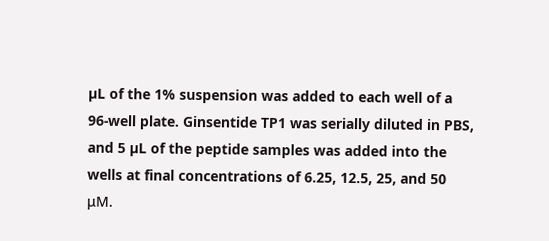µL of the 1% suspension was added to each well of a 96-well plate. Ginsentide TP1 was serially diluted in PBS, and 5 µL of the peptide samples was added into the wells at final concentrations of 6.25, 12.5, 25, and 50 μM.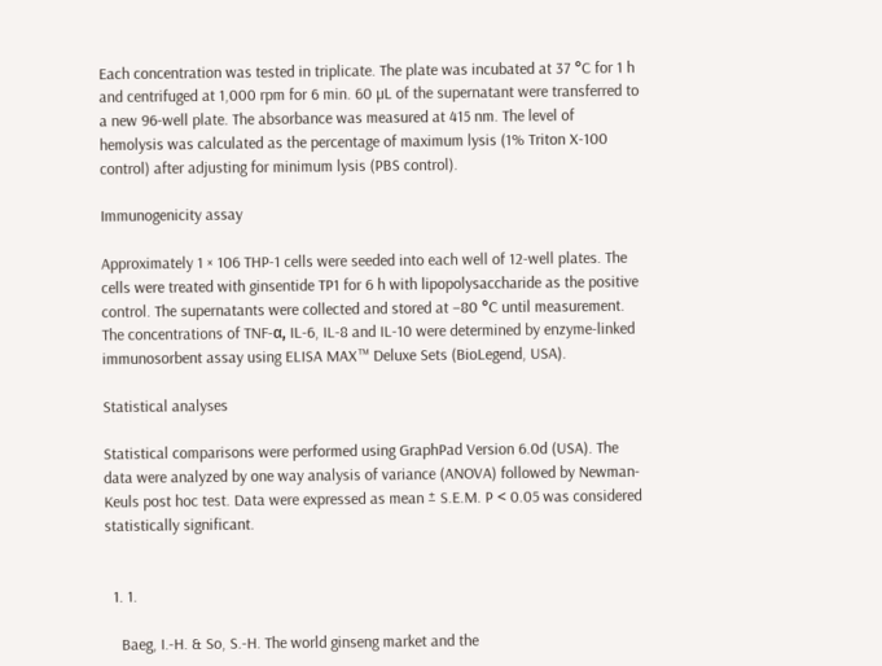Each concentration was tested in triplicate. The plate was incubated at 37 °C for 1 h and centrifuged at 1,000 rpm for 6 min. 60 µL of the supernatant were transferred to a new 96-well plate. The absorbance was measured at 415 nm. The level of hemolysis was calculated as the percentage of maximum lysis (1% Triton X-100 control) after adjusting for minimum lysis (PBS control).

Immunogenicity assay

Approximately 1 × 106 THP-1 cells were seeded into each well of 12-well plates. The cells were treated with ginsentide TP1 for 6 h with lipopolysaccharide as the positive control. The supernatants were collected and stored at −80 °C until measurement. The concentrations of TNF-α, IL-6, IL-8 and IL-10 were determined by enzyme-linked immunosorbent assay using ELISA MAX™ Deluxe Sets (BioLegend, USA).

Statistical analyses

Statistical comparisons were performed using GraphPad Version 6.0d (USA). The data were analyzed by one way analysis of variance (ANOVA) followed by Newman-Keuls post hoc test. Data were expressed as mean ± S.E.M. P < 0.05 was considered statistically significant.


  1. 1.

    Baeg, I.-H. & So, S.-H. The world ginseng market and the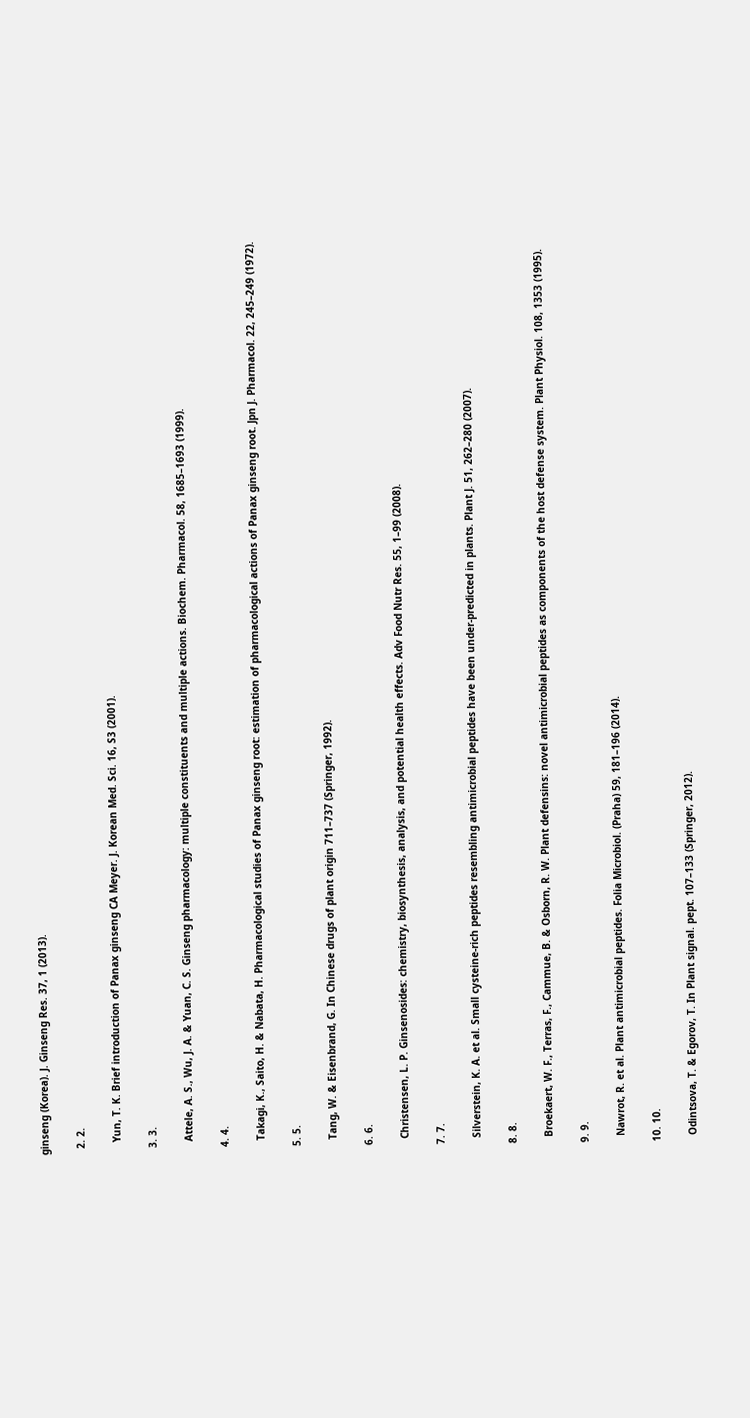ginseng (Korea). J. Ginseng Res. 37, 1 (2013).

  2. 2.

    Yun, T. K. Brief introduction of Panax ginseng CA Meyer. J. Korean Med. Sci. 16, S3 (2001).

  3. 3.

    Attele, A. S., Wu, J. A. & Yuan, C. S. Ginseng pharmacology: multiple constituents and multiple actions. Biochem. Pharmacol. 58, 1685–1693 (1999).

  4. 4.

    Takagi, K., Saito, H. & Nabata, H. Pharmacological studies of Panax ginseng root: estimation of pharmacological actions of Panax ginseng root. Jpn J. Pharmacol. 22, 245–249 (1972).

  5. 5.

    Tang, W. & Eisenbrand, G. In Chinese drugs of plant origin 711–737 (Springer, 1992).

  6. 6.

    Christensen, L. P. Ginsenosides: chemistry, biosynthesis, analysis, and potential health effects. Adv Food Nutr Res. 55, 1–99 (2008).

  7. 7.

    Silverstein, K. A. et al. Small cysteine‐rich peptides resembling antimicrobial peptides have been under‐predicted in plants. Plant J. 51, 262–280 (2007).

  8. 8.

    Broekaert, W. F., Terras, F., Cammue, B. & Osborn, R. W. Plant defensins: novel antimicrobial peptides as components of the host defense system. Plant Physiol. 108, 1353 (1995).

  9. 9.

    Nawrot, R. et al. Plant antimicrobial peptides. Folia Microbiol. (Praha) 59, 181–196 (2014).

  10. 10.

    Odintsova, T. & Egorov, T. In Plant signal. pept. 107–133 (Springer, 2012).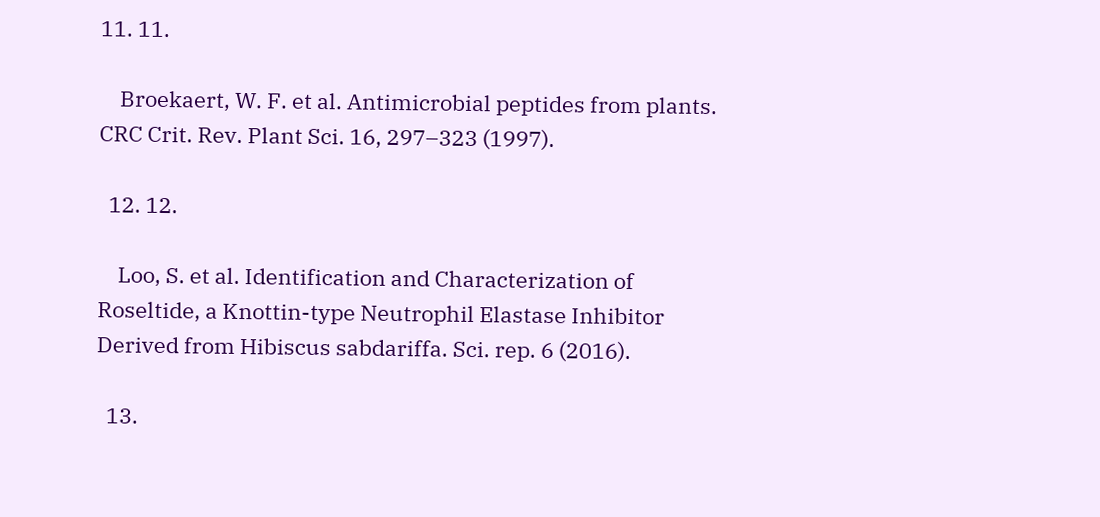11. 11.

    Broekaert, W. F. et al. Antimicrobial peptides from plants. CRC Crit. Rev. Plant Sci. 16, 297–323 (1997).

  12. 12.

    Loo, S. et al. Identification and Characterization of Roseltide, a Knottin-type Neutrophil Elastase Inhibitor Derived from Hibiscus sabdariffa. Sci. rep. 6 (2016).

  13.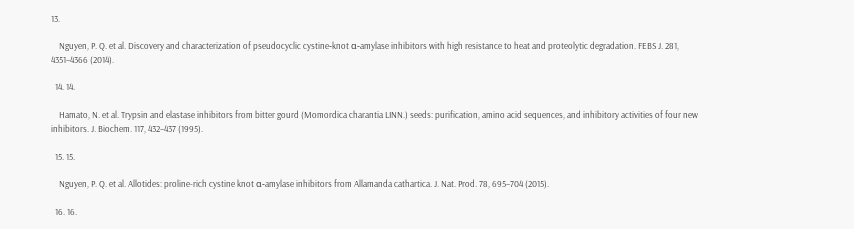13.

    Nguyen, P. Q. et al. Discovery and characterization of pseudocyclic cystine‐knot α‐amylase inhibitors with high resistance to heat and proteolytic degradation. FEBS J. 281, 4351–4366 (2014).

  14. 14.

    Hamato, N. et al. Trypsin and elastase inhibitors from bitter gourd (Momordica charantia LINN.) seeds: purification, amino acid sequences, and inhibitory activities of four new inhibitors. J. Biochem. 117, 432–437 (1995).

  15. 15.

    Nguyen, P. Q. et al. Allotides: proline-rich cystine knot α-amylase inhibitors from Allamanda cathartica. J. Nat. Prod. 78, 695–704 (2015).

  16. 16.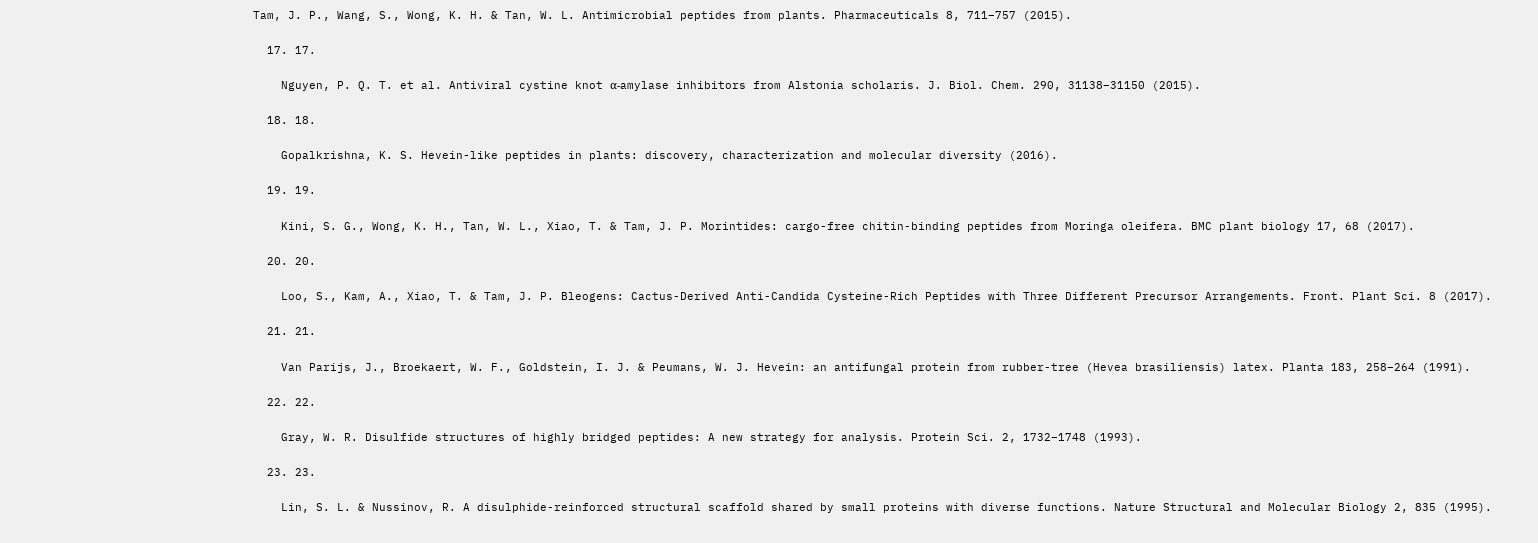Tam, J. P., Wang, S., Wong, K. H. & Tan, W. L. Antimicrobial peptides from plants. Pharmaceuticals 8, 711–757 (2015).

  17. 17.

    Nguyen, P. Q. T. et al. Antiviral cystine knot α-amylase inhibitors from Alstonia scholaris. J. Biol. Chem. 290, 31138–31150 (2015).

  18. 18.

    Gopalkrishna, K. S. Hevein-like peptides in plants: discovery, characterization and molecular diversity (2016).

  19. 19.

    Kini, S. G., Wong, K. H., Tan, W. L., Xiao, T. & Tam, J. P. Morintides: cargo-free chitin-binding peptides from Moringa oleifera. BMC plant biology 17, 68 (2017).

  20. 20.

    Loo, S., Kam, A., Xiao, T. & Tam, J. P. Bleogens: Cactus-Derived Anti-Candida Cysteine-Rich Peptides with Three Different Precursor Arrangements. Front. Plant Sci. 8 (2017).

  21. 21.

    Van Parijs, J., Broekaert, W. F., Goldstein, I. J. & Peumans, W. J. Hevein: an antifungal protein from rubber-tree (Hevea brasiliensis) latex. Planta 183, 258–264 (1991).

  22. 22.

    Gray, W. R. Disulfide structures of highly bridged peptides: A new strategy for analysis. Protein Sci. 2, 1732–1748 (1993).

  23. 23.

    Lin, S. L. & Nussinov, R. A disulphide-reinforced structural scaffold shared by small proteins with diverse functions. Nature Structural and Molecular Biology 2, 835 (1995).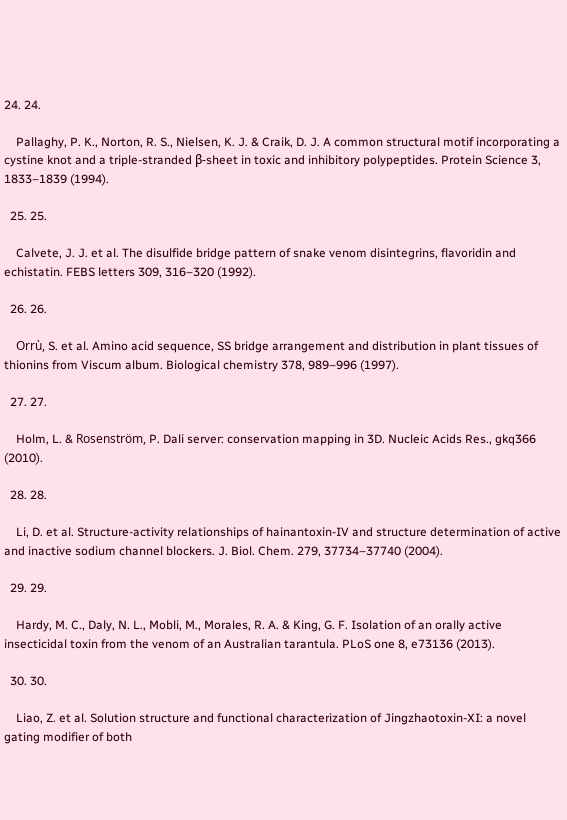24. 24.

    Pallaghy, P. K., Norton, R. S., Nielsen, K. J. & Craik, D. J. A common structural motif incorporating a cystine knot and a triple‐stranded β‐sheet in toxic and inhibitory polypeptides. Protein Science 3, 1833–1839 (1994).

  25. 25.

    Calvete, J. J. et al. The disulfide bridge pattern of snake venom disintegrins, flavoridin and echistatin. FEBS letters 309, 316–320 (1992).

  26. 26.

    Orrù, S. et al. Amino acid sequence, SS bridge arrangement and distribution in plant tissues of thionins from Viscum album. Biological chemistry 378, 989–996 (1997).

  27. 27.

    Holm, L. & Rosenström, P. Dali server: conservation mapping in 3D. Nucleic Acids Res., gkq366 (2010).

  28. 28.

    Li, D. et al. Structure-activity relationships of hainantoxin-IV and structure determination of active and inactive sodium channel blockers. J. Biol. Chem. 279, 37734–37740 (2004).

  29. 29.

    Hardy, M. C., Daly, N. L., Mobli, M., Morales, R. A. & King, G. F. Isolation of an orally active insecticidal toxin from the venom of an Australian tarantula. PLoS one 8, e73136 (2013).

  30. 30.

    Liao, Z. et al. Solution structure and functional characterization of Jingzhaotoxin-XI: a novel gating modifier of both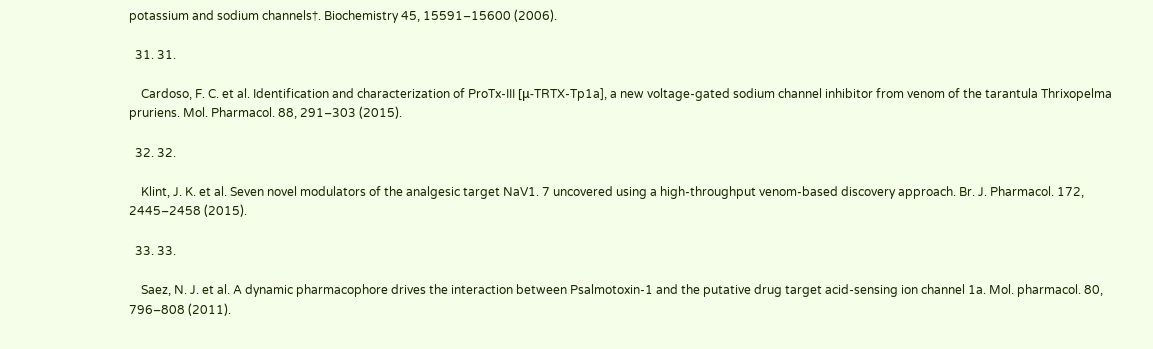potassium and sodium channels†. Biochemistry 45, 15591–15600 (2006).

  31. 31.

    Cardoso, F. C. et al. Identification and characterization of ProTx-III [μ-TRTX-Tp1a], a new voltage-gated sodium channel inhibitor from venom of the tarantula Thrixopelma pruriens. Mol. Pharmacol. 88, 291–303 (2015).

  32. 32.

    Klint, J. K. et al. Seven novel modulators of the analgesic target NaV1. 7 uncovered using a high‐throughput venom‐based discovery approach. Br. J. Pharmacol. 172, 2445–2458 (2015).

  33. 33.

    Saez, N. J. et al. A dynamic pharmacophore drives the interaction between Psalmotoxin-1 and the putative drug target acid-sensing ion channel 1a. Mol. pharmacol. 80, 796–808 (2011).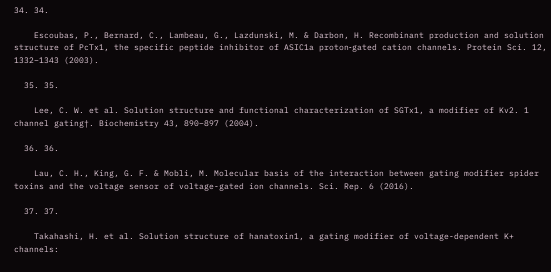34. 34.

    Escoubas, P., Bernard, C., Lambeau, G., Lazdunski, M. & Darbon, H. Recombinant production and solution structure of PcTx1, the specific peptide inhibitor of ASIC1a proton‐gated cation channels. Protein Sci. 12, 1332–1343 (2003).

  35. 35.

    Lee, C. W. et al. Solution structure and functional characterization of SGTx1, a modifier of Kv2. 1 channel gating†. Biochemistry 43, 890–897 (2004).

  36. 36.

    Lau, C. H., King, G. F. & Mobli, M. Molecular basis of the interaction between gating modifier spider toxins and the voltage sensor of voltage-gated ion channels. Sci. Rep. 6 (2016).

  37. 37.

    Takahashi, H. et al. Solution structure of hanatoxin1, a gating modifier of voltage-dependent K+ channels: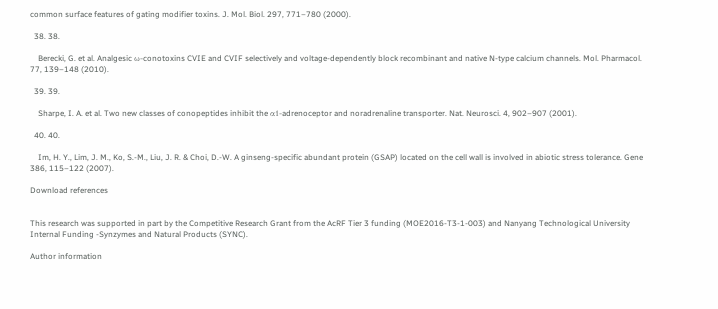common surface features of gating modifier toxins. J. Mol. Biol. 297, 771–780 (2000).

  38. 38.

    Berecki, G. et al. Analgesic ω-conotoxins CVIE and CVIF selectively and voltage-dependently block recombinant and native N-type calcium channels. Mol. Pharmacol. 77, 139–148 (2010).

  39. 39.

    Sharpe, I. A. et al. Two new classes of conopeptides inhibit the α1-adrenoceptor and noradrenaline transporter. Nat. Neurosci. 4, 902–907 (2001).

  40. 40.

    Im, H. Y., Lim, J. M., Ko, S.-M., Liu, J. R. & Choi, D.-W. A ginseng-specific abundant protein (GSAP) located on the cell wall is involved in abiotic stress tolerance. Gene 386, 115–122 (2007).

Download references


This research was supported in part by the Competitive Research Grant from the AcRF Tier 3 funding (MOE2016-T3-1-003) and Nanyang Technological University Internal Funding -Synzymes and Natural Products (SYNC).

Author information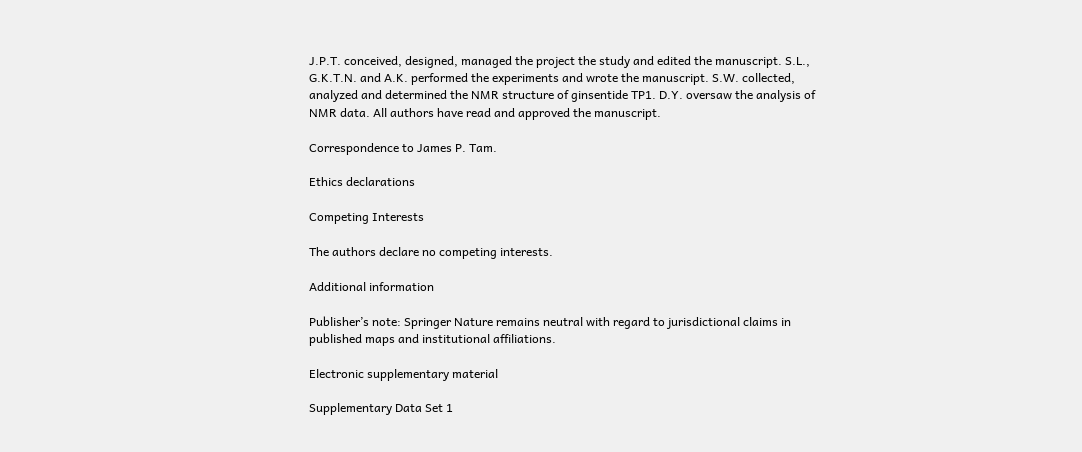J.P.T. conceived, designed, managed the project the study and edited the manuscript. S.L., G.K.T.N. and A.K. performed the experiments and wrote the manuscript. S.W. collected, analyzed and determined the NMR structure of ginsentide TP1. D.Y. oversaw the analysis of NMR data. All authors have read and approved the manuscript.

Correspondence to James P. Tam.

Ethics declarations

Competing Interests

The authors declare no competing interests.

Additional information

Publisher’s note: Springer Nature remains neutral with regard to jurisdictional claims in published maps and institutional affiliations.

Electronic supplementary material

Supplementary Data Set 1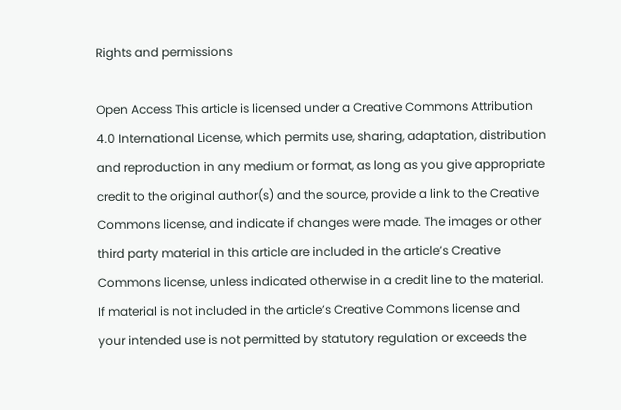Rights and permissions

Open Access This article is licensed under a Creative Commons Attribution 4.0 International License, which permits use, sharing, adaptation, distribution and reproduction in any medium or format, as long as you give appropriate credit to the original author(s) and the source, provide a link to the Creative Commons license, and indicate if changes were made. The images or other third party material in this article are included in the article’s Creative Commons license, unless indicated otherwise in a credit line to the material. If material is not included in the article’s Creative Commons license and your intended use is not permitted by statutory regulation or exceeds the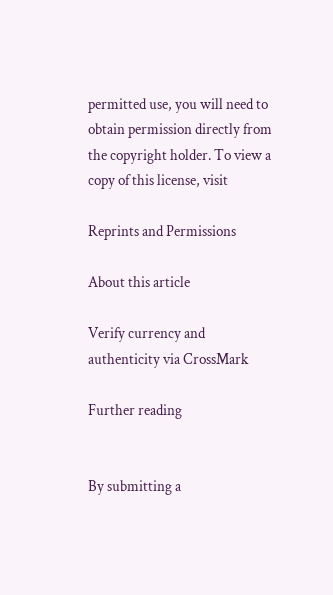permitted use, you will need to obtain permission directly from the copyright holder. To view a copy of this license, visit

Reprints and Permissions

About this article

Verify currency and authenticity via CrossMark

Further reading


By submitting a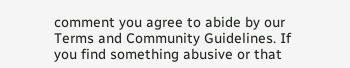comment you agree to abide by our Terms and Community Guidelines. If you find something abusive or that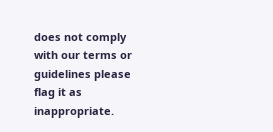does not comply with our terms or guidelines please flag it as inappropriate.